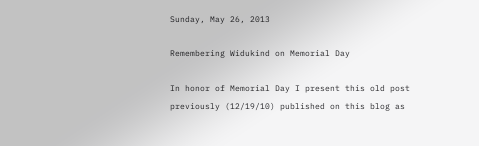Sunday, May 26, 2013

Remembering Widukind on Memorial Day

In honor of Memorial Day I present this old post previously (12/19/10) published on this blog as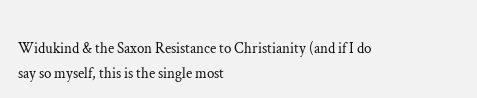Widukind & the Saxon Resistance to Christianity (and if I do say so myself, this is the single most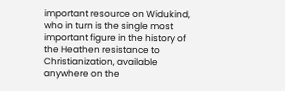important resource on Widukind, who in turn is the single most important figure in the history of the Heathen resistance to Christianization, available anywhere on the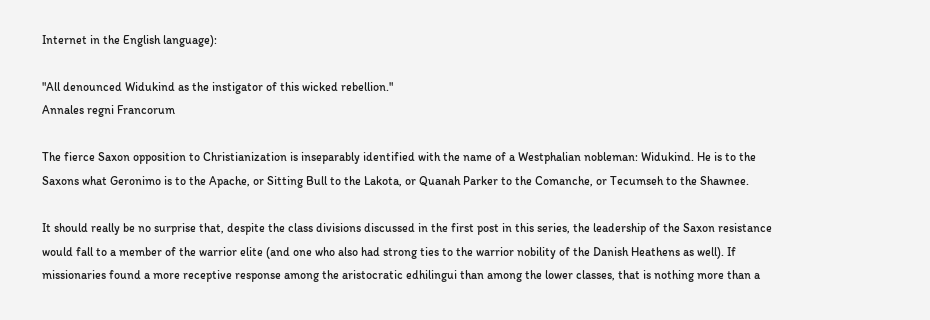Internet in the English language):

"All denounced Widukind as the instigator of this wicked rebellion."
Annales regni Francorum

The fierce Saxon opposition to Christianization is inseparably identified with the name of a Westphalian nobleman: Widukind. He is to the Saxons what Geronimo is to the Apache, or Sitting Bull to the Lakota, or Quanah Parker to the Comanche, or Tecumseh to the Shawnee.

It should really be no surprise that, despite the class divisions discussed in the first post in this series, the leadership of the Saxon resistance would fall to a member of the warrior elite (and one who also had strong ties to the warrior nobility of the Danish Heathens as well). If missionaries found a more receptive response among the aristocratic edhilingui than among the lower classes, that is nothing more than a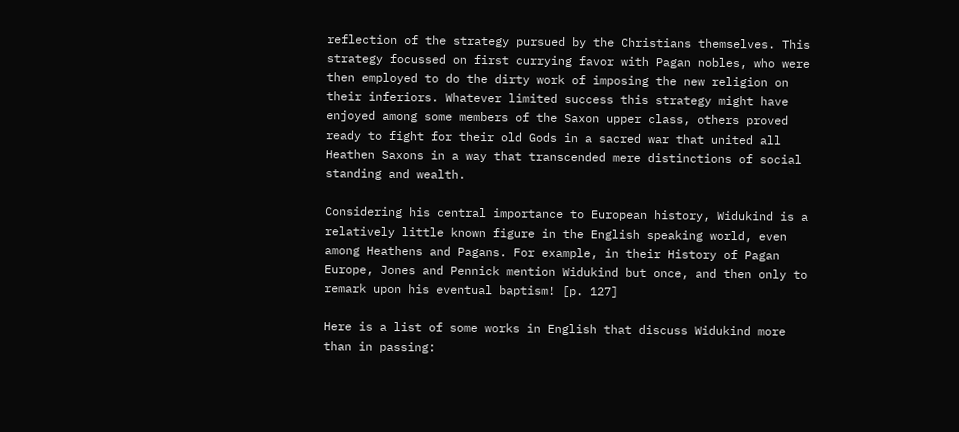reflection of the strategy pursued by the Christians themselves. This strategy focussed on first currying favor with Pagan nobles, who were then employed to do the dirty work of imposing the new religion on their inferiors. Whatever limited success this strategy might have enjoyed among some members of the Saxon upper class, others proved ready to fight for their old Gods in a sacred war that united all Heathen Saxons in a way that transcended mere distinctions of social standing and wealth.

Considering his central importance to European history, Widukind is a relatively little known figure in the English speaking world, even among Heathens and Pagans. For example, in their History of Pagan Europe, Jones and Pennick mention Widukind but once, and then only to remark upon his eventual baptism! [p. 127]

Here is a list of some works in English that discuss Widukind more than in passing: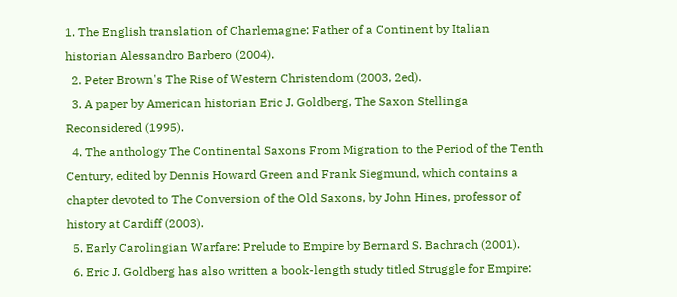1. The English translation of Charlemagne: Father of a Continent by Italian historian Alessandro Barbero (2004).
  2. Peter Brown's The Rise of Western Christendom (2003, 2ed).
  3. A paper by American historian Eric J. Goldberg, The Saxon Stellinga Reconsidered (1995).
  4. The anthology The Continental Saxons From Migration to the Period of the Tenth Century, edited by Dennis Howard Green and Frank Siegmund, which contains a chapter devoted to The Conversion of the Old Saxons, by John Hines, professor of history at Cardiff (2003).
  5. Early Carolingian Warfare: Prelude to Empire by Bernard S. Bachrach (2001).
  6. Eric J. Goldberg has also written a book-length study titled Struggle for Empire: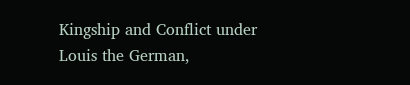Kingship and Conflict under Louis the German,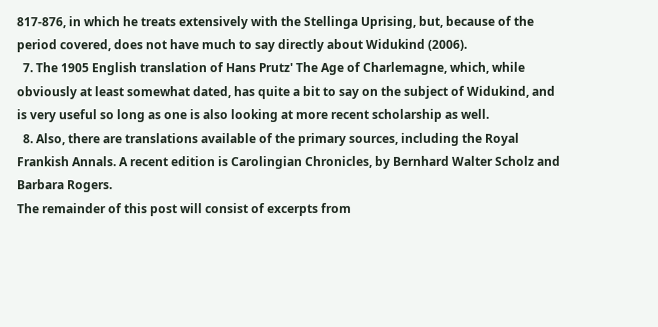817-876, in which he treats extensively with the Stellinga Uprising, but, because of the period covered, does not have much to say directly about Widukind (2006).
  7. The 1905 English translation of Hans Prutz' The Age of Charlemagne, which, while obviously at least somewhat dated, has quite a bit to say on the subject of Widukind, and is very useful so long as one is also looking at more recent scholarship as well.
  8. Also, there are translations available of the primary sources, including the Royal Frankish Annals. A recent edition is Carolingian Chronicles, by Bernhard Walter Scholz and Barbara Rogers.
The remainder of this post will consist of excerpts from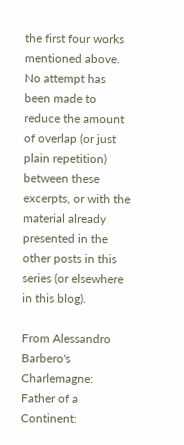the first four works mentioned above. No attempt has been made to reduce the amount of overlap (or just plain repetition) between these excerpts, or with the material already presented in the other posts in this series (or elsewhere in this blog).

From Alessandro Barbero's
Charlemagne: Father of a Continent: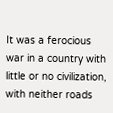It was a ferocious war in a country with little or no civilization, with neither roads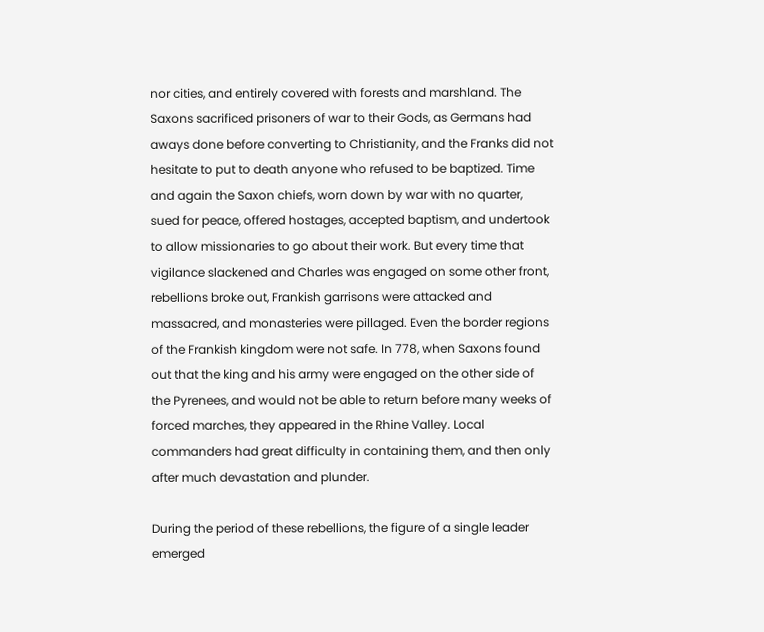nor cities, and entirely covered with forests and marshland. The Saxons sacrificed prisoners of war to their Gods, as Germans had aways done before converting to Christianity, and the Franks did not hesitate to put to death anyone who refused to be baptized. Time and again the Saxon chiefs, worn down by war with no quarter, sued for peace, offered hostages, accepted baptism, and undertook to allow missionaries to go about their work. But every time that vigilance slackened and Charles was engaged on some other front, rebellions broke out, Frankish garrisons were attacked and massacred, and monasteries were pillaged. Even the border regions of the Frankish kingdom were not safe. In 778, when Saxons found out that the king and his army were engaged on the other side of the Pyrenees, and would not be able to return before many weeks of forced marches, they appeared in the Rhine Valley. Local commanders had great difficulty in containing them, and then only after much devastation and plunder.

During the period of these rebellions, the figure of a single leader emerged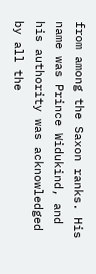from among the Saxon ranks. His name was Prince Widukind, and his authority was acknowledged by all the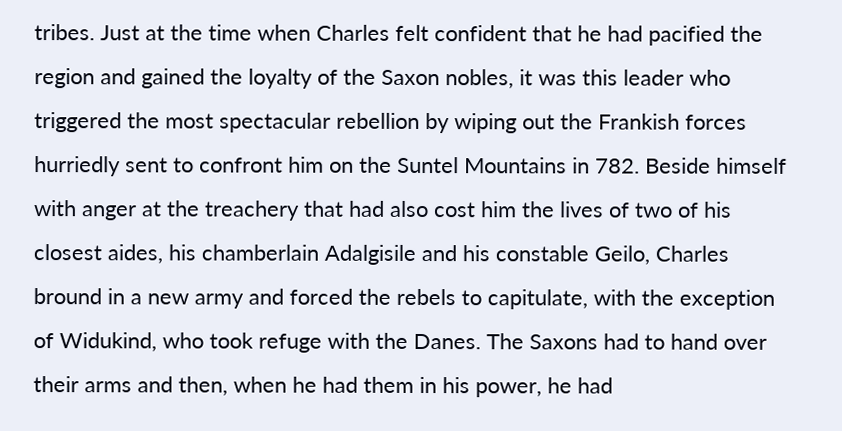tribes. Just at the time when Charles felt confident that he had pacified the region and gained the loyalty of the Saxon nobles, it was this leader who triggered the most spectacular rebellion by wiping out the Frankish forces hurriedly sent to confront him on the Suntel Mountains in 782. Beside himself with anger at the treachery that had also cost him the lives of two of his closest aides, his chamberlain Adalgisile and his constable Geilo, Charles bround in a new army and forced the rebels to capitulate, with the exception of Widukind, who took refuge with the Danes. The Saxons had to hand over their arms and then, when he had them in his power, he had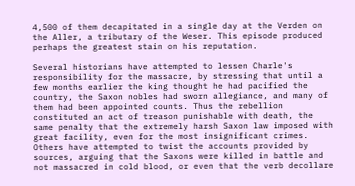4,500 of them decapitated in a single day at the Verden on the Aller, a tributary of the Weser. This episode produced perhaps the greatest stain on his reputation.

Several historians have attempted to lessen Charle's responsibility for the massacre, by stressing that until a few months earlier the king thought he had pacified the country, the Saxon nobles had sworn allegiance, and many of them had been appointed counts. Thus the rebellion constituted an act of treason punishable with death, the same penalty that the extremely harsh Saxon law imposed with great facility, even for the most insignificant crimes. Others have attempted to twist the accounts provided by sources, arguing that the Saxons were killed in battle and not massacred in cold blood, or even that the verb decollare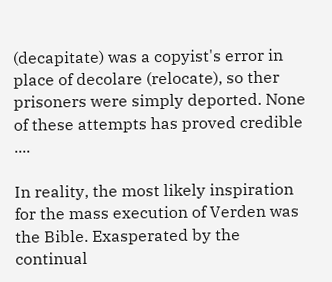(decapitate) was a copyist's error in place of decolare (relocate), so ther prisoners were simply deported. None of these attempts has proved credible ....

In reality, the most likely inspiration for the mass execution of Verden was the Bible. Exasperated by the continual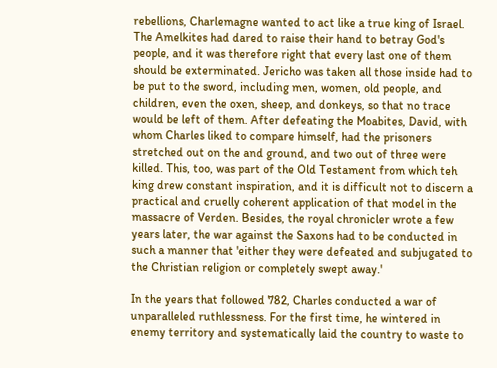rebellions, Charlemagne wanted to act like a true king of Israel. The Amelkites had dared to raise their hand to betray God's people, and it was therefore right that every last one of them should be exterminated. Jericho was taken all those inside had to be put to the sword, including men, women, old people, and children, even the oxen, sheep, and donkeys, so that no trace would be left of them. After defeating the Moabites, David, with whom Charles liked to compare himself, had the prisoners stretched out on the and ground, and two out of three were killed. This, too, was part of the Old Testament from which teh king drew constant inspiration, and it is difficult not to discern a practical and cruelly coherent application of that model in the massacre of Verden. Besides, the royal chronicler wrote a few years later, the war against the Saxons had to be conducted in such a manner that 'either they were defeated and subjugated to the Christian religion or completely swept away.'

In the years that followed 782, Charles conducted a war of unparalleled ruthlessness. For the first time, he wintered in enemy territory and systematically laid the country to waste to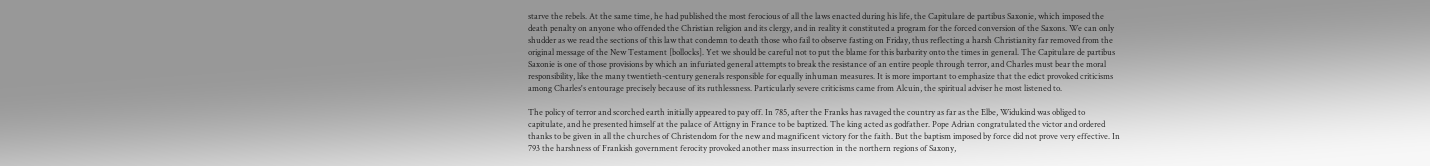starve the rebels. At the same time, he had published the most ferocious of all the laws enacted during his life, the Capitulare de partibus Saxonie, which imposed the death penalty on anyone who offended the Christian religion and its clergy, and in reality it constituted a program for the forced conversion of the Saxons. We can only shudder as we read the sections of this law that condemn to death those who fail to observe fasting on Friday, thus reflecting a harsh Christianity far removed from the original message of the New Testament [bollocks]. Yet we should be careful not to put the blame for this barbarity onto the times in general. The Capitulare de partibus Saxonie is one of those provisions by which an infuriated general attempts to break the resistance of an entire people through terror, and Charles must bear the moral responsibility, like the many twentieth-century generals responsible for equally inhuman measures. It is more important to emphasize that the edict provoked criticisms among Charles's entourage precisely because of its ruthlessness. Particularly severe criticisms came from Alcuin, the spiritual adviser he most listened to.

The policy of terror and scorched earth initially appeared to pay off. In 785, after the Franks has ravaged the country as far as the Elbe, Widukind was obliged to capitulate, and he presented himself at the palace of Attigny in France to be baptized. The king acted as godfather. Pope Adrian congratulated the victor and ordered thanks to be given in all the churches of Christendom for the new and magnificent victory for the faith. But the baptism imposed by force did not prove very effective. In 793 the harshness of Frankish government ferocity provoked another mass insurrection in the northern regions of Saxony,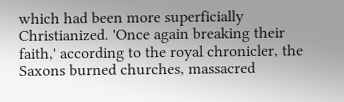which had been more superficially Christianized. 'Once again breaking their faith,' according to the royal chronicler, the Saxons burned churches, massacred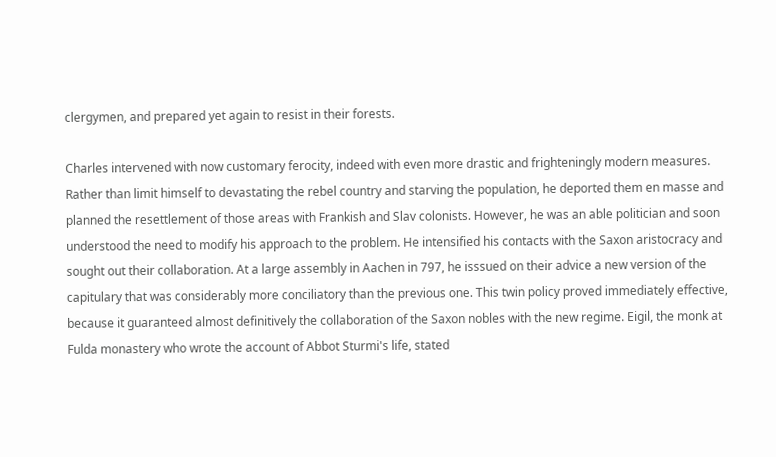clergymen, and prepared yet again to resist in their forests.

Charles intervened with now customary ferocity, indeed with even more drastic and frighteningly modern measures. Rather than limit himself to devastating the rebel country and starving the population, he deported them en masse and planned the resettlement of those areas with Frankish and Slav colonists. However, he was an able politician and soon understood the need to modify his approach to the problem. He intensified his contacts with the Saxon aristocracy and sought out their collaboration. At a large assembly in Aachen in 797, he isssued on their advice a new version of the capitulary that was considerably more conciliatory than the previous one. This twin policy proved immediately effective, because it guaranteed almost definitively the collaboration of the Saxon nobles with the new regime. Eigil, the monk at Fulda monastery who wrote the account of Abbot Sturmi's life, stated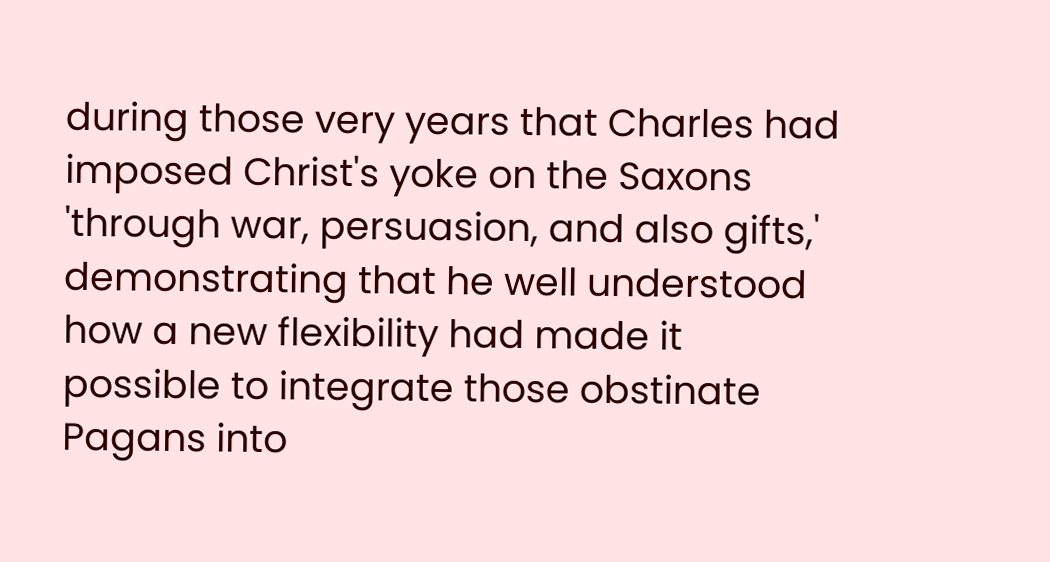during those very years that Charles had imposed Christ's yoke on the Saxons 'through war, persuasion, and also gifts,' demonstrating that he well understood how a new flexibility had made it possible to integrate those obstinate Pagans into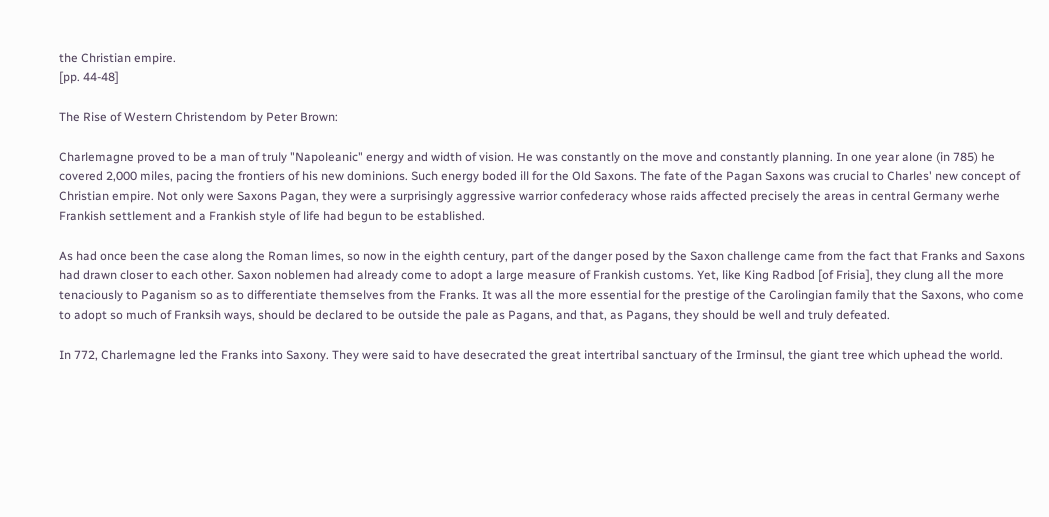the Christian empire.
[pp. 44-48]

The Rise of Western Christendom by Peter Brown:

Charlemagne proved to be a man of truly "Napoleanic" energy and width of vision. He was constantly on the move and constantly planning. In one year alone (in 785) he covered 2,000 miles, pacing the frontiers of his new dominions. Such energy boded ill for the Old Saxons. The fate of the Pagan Saxons was crucial to Charles' new concept of Christian empire. Not only were Saxons Pagan, they were a surprisingly aggressive warrior confederacy whose raids affected precisely the areas in central Germany werhe Frankish settlement and a Frankish style of life had begun to be established.

As had once been the case along the Roman limes, so now in the eighth century, part of the danger posed by the Saxon challenge came from the fact that Franks and Saxons had drawn closer to each other. Saxon noblemen had already come to adopt a large measure of Frankish customs. Yet, like King Radbod [of Frisia], they clung all the more tenaciously to Paganism so as to differentiate themselves from the Franks. It was all the more essential for the prestige of the Carolingian family that the Saxons, who come to adopt so much of Franksih ways, should be declared to be outside the pale as Pagans, and that, as Pagans, they should be well and truly defeated.

In 772, Charlemagne led the Franks into Saxony. They were said to have desecrated the great intertribal sanctuary of the Irminsul, the giant tree which uphead the world.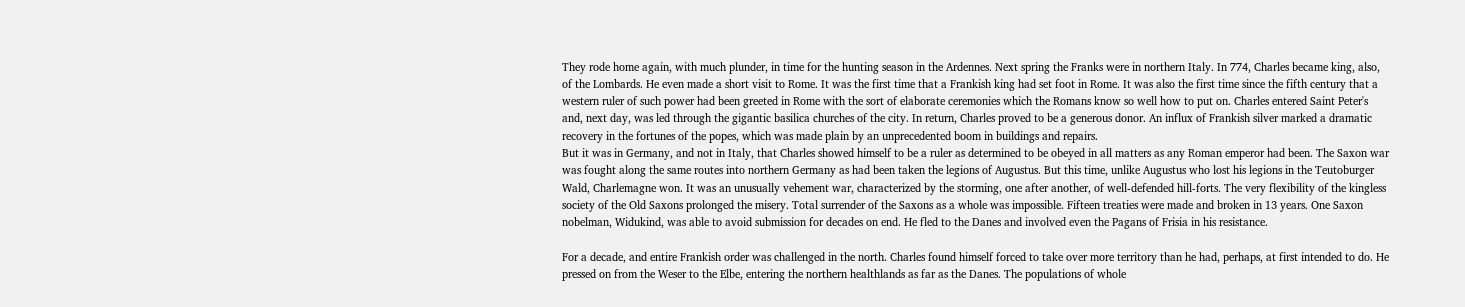They rode home again, with much plunder, in time for the hunting season in the Ardennes. Next spring the Franks were in northern Italy. In 774, Charles became king, also, of the Lombards. He even made a short visit to Rome. It was the first time that a Frankish king had set foot in Rome. It was also the first time since the fifth century that a western ruler of such power had been greeted in Rome with the sort of elaborate ceremonies which the Romans know so well how to put on. Charles entered Saint Peter's and, next day, was led through the gigantic basilica churches of the city. In return, Charles proved to be a generous donor. An influx of Frankish silver marked a dramatic recovery in the fortunes of the popes, which was made plain by an unprecedented boom in buildings and repairs.
But it was in Germany, and not in Italy, that Charles showed himself to be a ruler as determined to be obeyed in all matters as any Roman emperor had been. The Saxon war was fought along the same routes into northern Germany as had been taken the legions of Augustus. But this time, unlike Augustus who lost his legions in the Teutoburger Wald, Charlemagne won. It was an unusually vehement war, characterized by the storming, one after another, of well-defended hill-forts. The very flexibility of the kingless society of the Old Saxons prolonged the misery. Total surrender of the Saxons as a whole was impossible. Fifteen treaties were made and broken in 13 years. One Saxon nobelman, Widukind, was able to avoid submission for decades on end. He fled to the Danes and involved even the Pagans of Frisia in his resistance.

For a decade, and entire Frankish order was challenged in the north. Charles found himself forced to take over more territory than he had, perhaps, at first intended to do. He pressed on from the Weser to the Elbe, entering the northern healthlands as far as the Danes. The populations of whole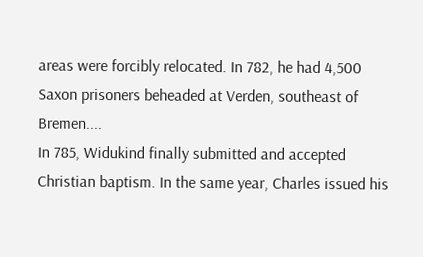areas were forcibly relocated. In 782, he had 4,500 Saxon prisoners beheaded at Verden, southeast of Bremen....
In 785, Widukind finally submitted and accepted Christian baptism. In the same year, Charles issued his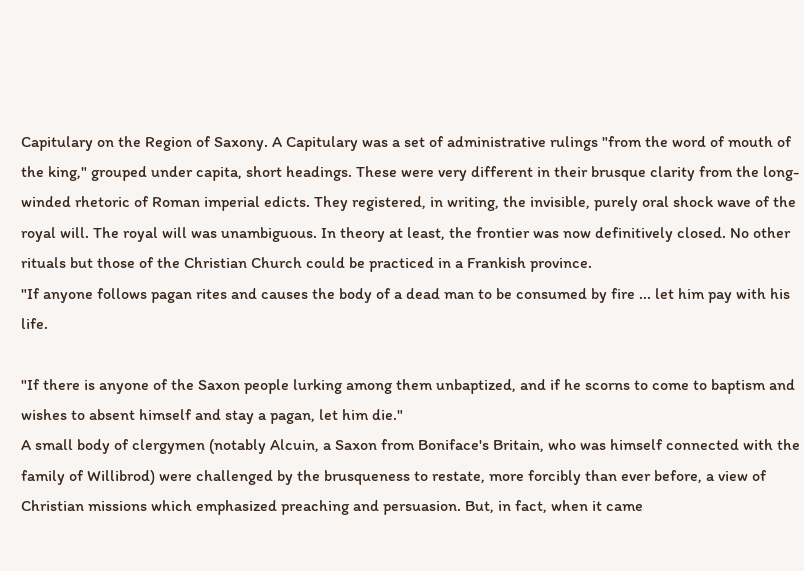Capitulary on the Region of Saxony. A Capitulary was a set of administrative rulings "from the word of mouth of the king," grouped under capita, short headings. These were very different in their brusque clarity from the long-winded rhetoric of Roman imperial edicts. They registered, in writing, the invisible, purely oral shock wave of the royal will. The royal will was unambiguous. In theory at least, the frontier was now definitively closed. No other rituals but those of the Christian Church could be practiced in a Frankish province.
"If anyone follows pagan rites and causes the body of a dead man to be consumed by fire ... let him pay with his life.

"If there is anyone of the Saxon people lurking among them unbaptized, and if he scorns to come to baptism and wishes to absent himself and stay a pagan, let him die."
A small body of clergymen (notably Alcuin, a Saxon from Boniface's Britain, who was himself connected with the family of Willibrod) were challenged by the brusqueness to restate, more forcibly than ever before, a view of Christian missions which emphasized preaching and persuasion. But, in fact, when it came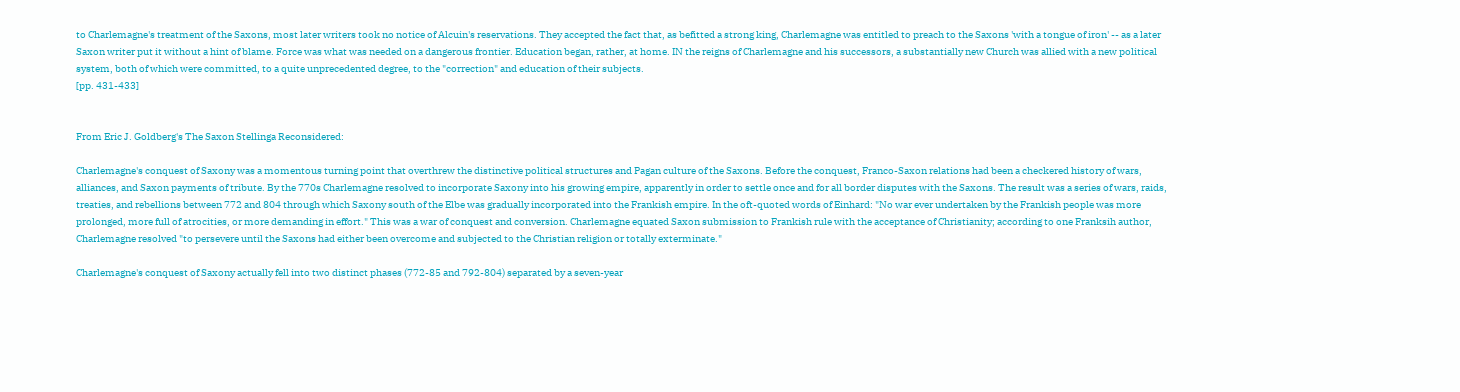to Charlemagne's treatment of the Saxons, most later writers took no notice of Alcuin's reservations. They accepted the fact that, as befitted a strong king, Charlemagne was entitled to preach to the Saxons 'with a tongue of iron' -- as a later Saxon writer put it without a hint of blame. Force was what was needed on a dangerous frontier. Education began, rather, at home. IN the reigns of Charlemagne and his successors, a substantially new Church was allied with a new political system, both of which were committed, to a quite unprecedented degree, to the "correction" and education of their subjects.
[pp. 431-433]


From Eric J. Goldberg's The Saxon Stellinga Reconsidered:

Charlemagne's conquest of Saxony was a momentous turning point that overthrew the distinctive political structures and Pagan culture of the Saxons. Before the conquest, Franco-Saxon relations had been a checkered history of wars, alliances, and Saxon payments of tribute. By the 770s Charlemagne resolved to incorporate Saxony into his growing empire, apparently in order to settle once and for all border disputes with the Saxons. The result was a series of wars, raids, treaties, and rebellions between 772 and 804 through which Saxony south of the Elbe was gradually incorporated into the Frankish empire. In the oft-quoted words of Einhard: "No war ever undertaken by the Frankish people was more prolonged, more full of atrocities, or more demanding in effort." This was a war of conquest and conversion. Charlemagne equated Saxon submission to Frankish rule with the acceptance of Christianity; according to one Franksih author, Charlemagne resolved "to persevere until the Saxons had either been overcome and subjected to the Christian religion or totally exterminate."

Charlemagne's conquest of Saxony actually fell into two distinct phases (772-85 and 792-804) separated by a seven-year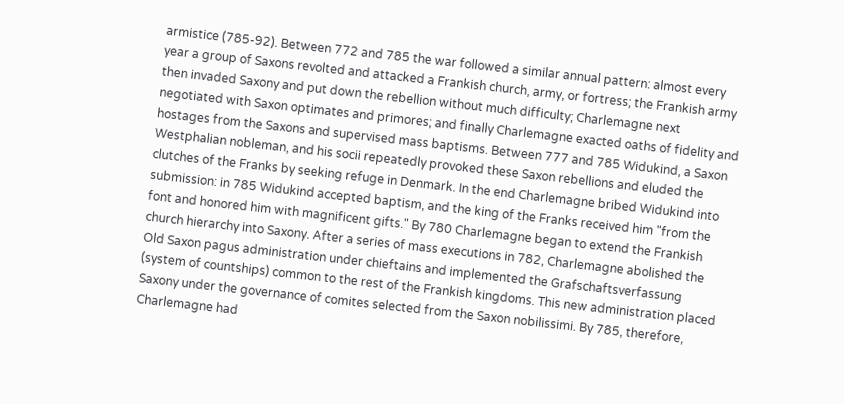armistice (785-92). Between 772 and 785 the war followed a similar annual pattern: almost every year a group of Saxons revolted and attacked a Frankish church, army, or fortress; the Frankish army then invaded Saxony and put down the rebellion without much difficulty; Charlemagne next negotiated with Saxon optimates and primores; and finally Charlemagne exacted oaths of fidelity and hostages from the Saxons and supervised mass baptisms. Between 777 and 785 Widukind, a Saxon Westphalian nobleman, and his socii repeatedly provoked these Saxon rebellions and eluded the clutches of the Franks by seeking refuge in Denmark. In the end Charlemagne bribed Widukind into submission: in 785 Widukind accepted baptism, and the king of the Franks received him "from the font and honored him with magnificent gifts." By 780 Charlemagne began to extend the Frankish church hierarchy into Saxony. After a series of mass executions in 782, Charlemagne abolished the Old Saxon pagus administration under chieftains and implemented the Grafschaftsverfassung (system of countships) common to the rest of the Frankish kingdoms. This new administration placed Saxony under the governance of comites selected from the Saxon nobilissimi. By 785, therefore, Charlemagne had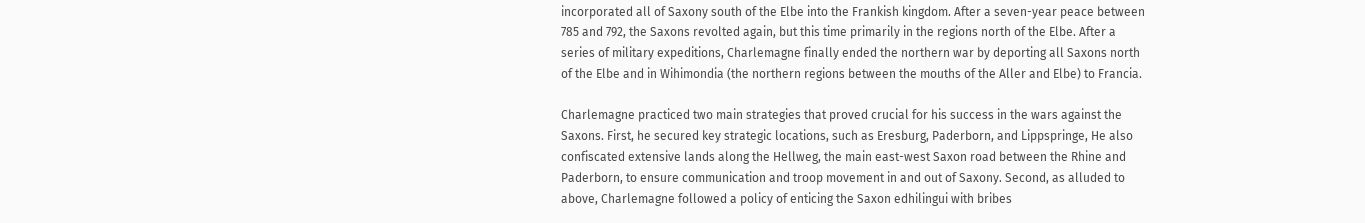incorporated all of Saxony south of the Elbe into the Frankish kingdom. After a seven-year peace between 785 and 792, the Saxons revolted again, but this time primarily in the regions north of the Elbe. After a series of military expeditions, Charlemagne finally ended the northern war by deporting all Saxons north of the Elbe and in Wihimondia (the northern regions between the mouths of the Aller and Elbe) to Francia.

Charlemagne practiced two main strategies that proved crucial for his success in the wars against the Saxons. First, he secured key strategic locations, such as Eresburg, Paderborn, and Lippspringe, He also confiscated extensive lands along the Hellweg, the main east-west Saxon road between the Rhine and Paderborn, to ensure communication and troop movement in and out of Saxony. Second, as alluded to above, Charlemagne followed a policy of enticing the Saxon edhilingui with bribes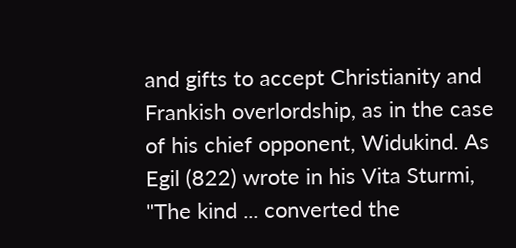and gifts to accept Christianity and Frankish overlordship, as in the case of his chief opponent, Widukind. As Egil (822) wrote in his Vita Sturmi, "The kind ... converted the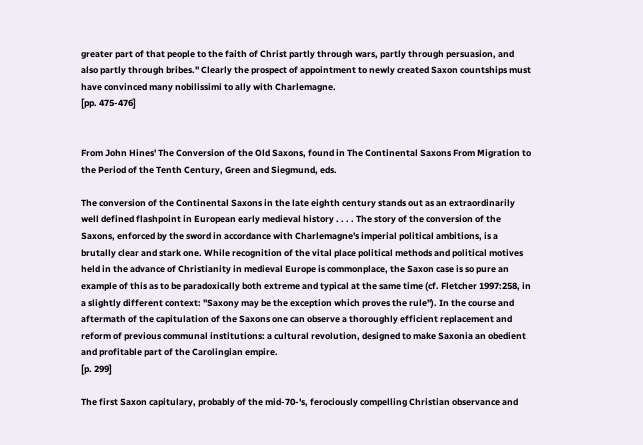greater part of that people to the faith of Christ partly through wars, partly through persuasion, and also partly through bribes." Clearly the prospect of appointment to newly created Saxon countships must have convinced many nobilissimi to ally with Charlemagne.
[pp. 475-476]


From John Hines' The Conversion of the Old Saxons, found in The Continental Saxons From Migration to the Period of the Tenth Century, Green and Siegmund, eds.

The conversion of the Continental Saxons in the late eighth century stands out as an extraordinarily well defined flashpoint in European early medieval history . . . . The story of the conversion of the Saxons, enforced by the sword in accordance with Charlemagne's imperial political ambitions, is a brutally clear and stark one. While recognition of the vital place political methods and political motives held in the advance of Christianity in medieval Europe is commonplace, the Saxon case is so pure an example of this as to be paradoxically both extreme and typical at the same time (cf. Fletcher 1997:258, in a slightly different context: "Saxony may be the exception which proves the rule"). In the course and aftermath of the capitulation of the Saxons one can observe a thoroughly efficient replacement and reform of previous communal institutions: a cultural revolution, designed to make Saxonia an obedient and profitable part of the Carolingian empire.
[p. 299]

The first Saxon capitulary, probably of the mid-70-'s, ferociously compelling Christian observance and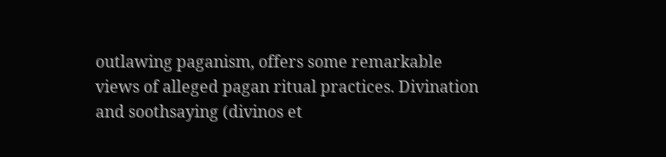outlawing paganism, offers some remarkable views of alleged pagan ritual practices. Divination and soothsaying (divinos et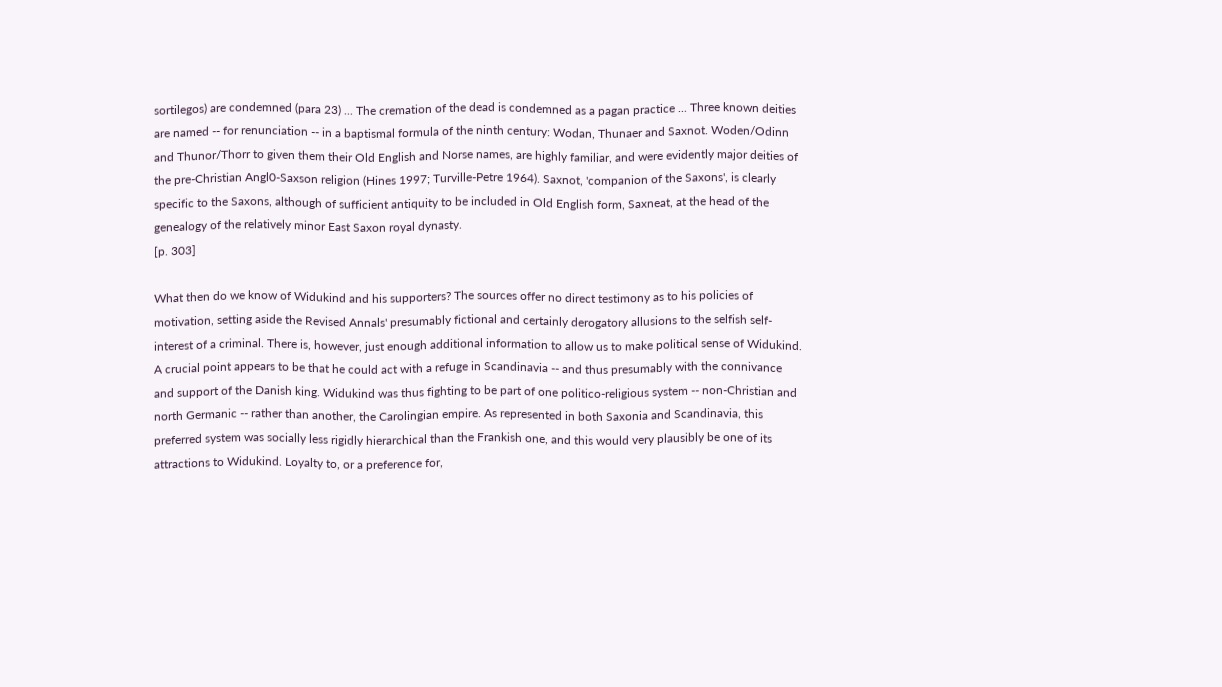sortilegos) are condemned (para 23) ... The cremation of the dead is condemned as a pagan practice ... Three known deities are named -- for renunciation -- in a baptismal formula of the ninth century: Wodan, Thunaer and Saxnot. Woden/Odinn and Thunor/Thorr to given them their Old English and Norse names, are highly familiar, and were evidently major deities of the pre-Christian Angl0-Saxson religion (Hines 1997; Turville-Petre 1964). Saxnot, 'companion of the Saxons', is clearly specific to the Saxons, although of sufficient antiquity to be included in Old English form, Saxneat, at the head of the genealogy of the relatively minor East Saxon royal dynasty.
[p. 303]

What then do we know of Widukind and his supporters? The sources offer no direct testimony as to his policies of motivation, setting aside the Revised Annals' presumably fictional and certainly derogatory allusions to the selfish self-interest of a criminal. There is, however, just enough additional information to allow us to make political sense of Widukind. A crucial point appears to be that he could act with a refuge in Scandinavia -- and thus presumably with the connivance and support of the Danish king. Widukind was thus fighting to be part of one politico-religious system -- non-Christian and north Germanic -- rather than another, the Carolingian empire. As represented in both Saxonia and Scandinavia, this preferred system was socially less rigidly hierarchical than the Frankish one, and this would very plausibly be one of its attractions to Widukind. Loyalty to, or a preference for,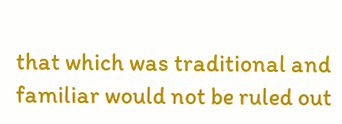that which was traditional and familiar would not be ruled out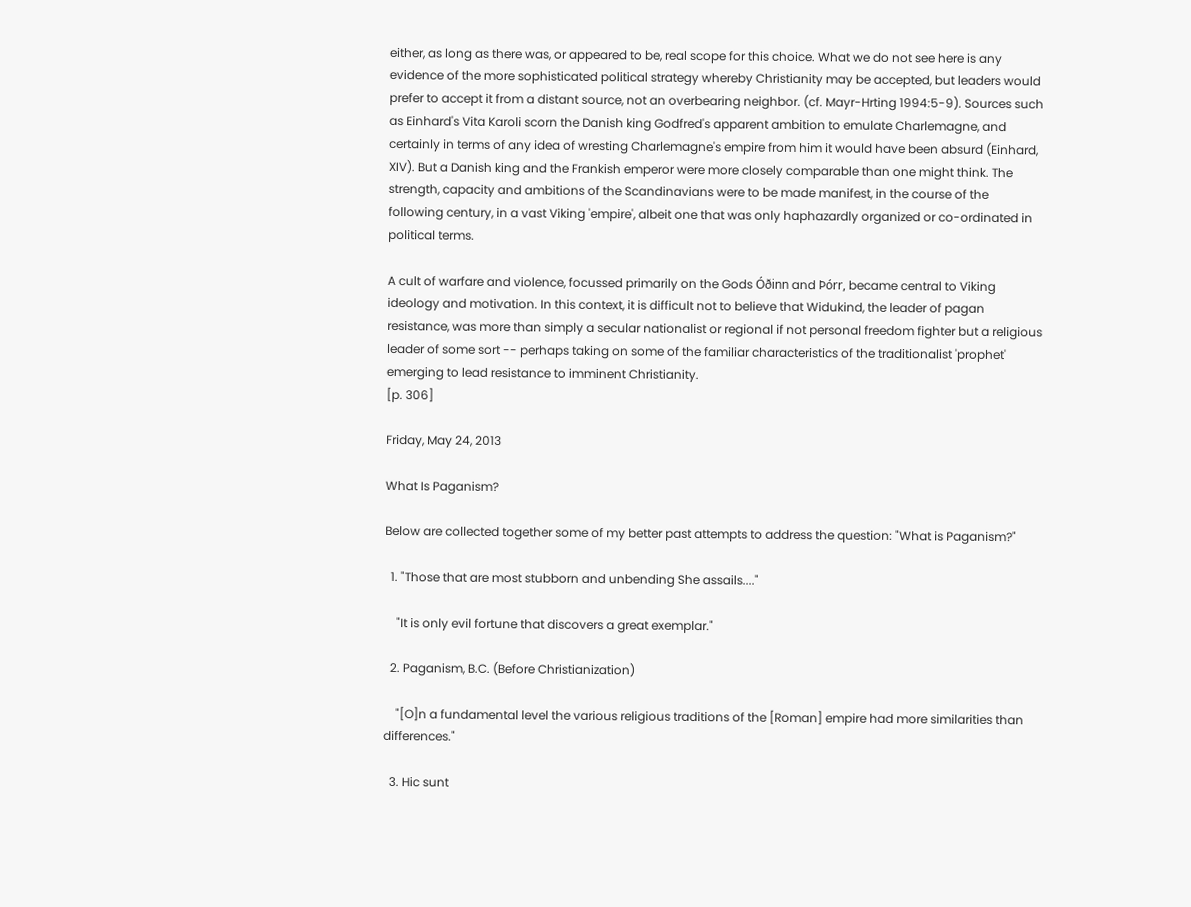either, as long as there was, or appeared to be, real scope for this choice. What we do not see here is any evidence of the more sophisticated political strategy whereby Christianity may be accepted, but leaders would prefer to accept it from a distant source, not an overbearing neighbor. (cf. Mayr-Hrting 1994:5-9). Sources such as Einhard's Vita Karoli scorn the Danish king Godfred's apparent ambition to emulate Charlemagne, and certainly in terms of any idea of wresting Charlemagne's empire from him it would have been absurd (Einhard, XIV). But a Danish king and the Frankish emperor were more closely comparable than one might think. The strength, capacity and ambitions of the Scandinavians were to be made manifest, in the course of the following century, in a vast Viking 'empire', albeit one that was only haphazardly organized or co-ordinated in political terms.

A cult of warfare and violence, focussed primarily on the Gods Óðinn and Þórr, became central to Viking ideology and motivation. In this context, it is difficult not to believe that Widukind, the leader of pagan resistance, was more than simply a secular nationalist or regional if not personal freedom fighter but a religious leader of some sort -- perhaps taking on some of the familiar characteristics of the traditionalist 'prophet' emerging to lead resistance to imminent Christianity.
[p. 306]

Friday, May 24, 2013

What Is Paganism?

Below are collected together some of my better past attempts to address the question: "What is Paganism?"

  1. "Those that are most stubborn and unbending She assails...."

    "It is only evil fortune that discovers a great exemplar."

  2. Paganism, B.C. (Before Christianization)

    "[O]n a fundamental level the various religious traditions of the [Roman] empire had more similarities than differences."

  3. Hic sunt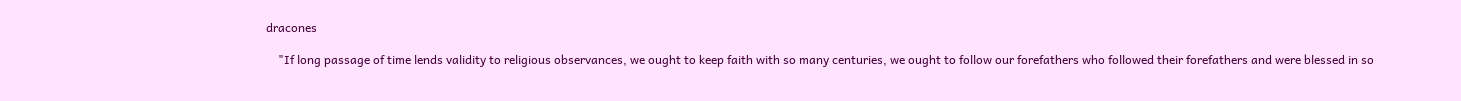dracones

    "If long passage of time lends validity to religious observances, we ought to keep faith with so many centuries, we ought to follow our forefathers who followed their forefathers and were blessed in so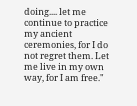doing.... let me continue to practice my ancient ceremonies, for I do not regret them. Let me live in my own way, for I am free."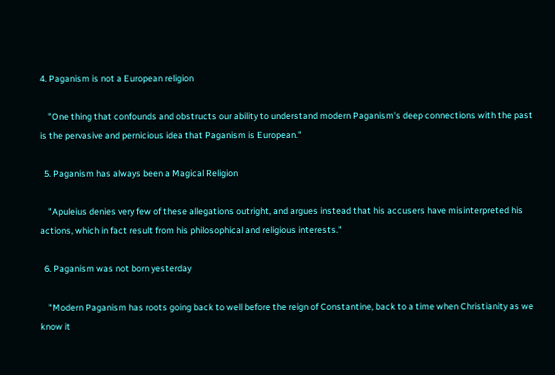4. Paganism is not a European religion

    "One thing that confounds and obstructs our ability to understand modern Paganism's deep connections with the past is the pervasive and pernicious idea that Paganism is European."

  5. Paganism has always been a Magical Religion

    "Apuleius denies very few of these allegations outright, and argues instead that his accusers have misinterpreted his actions, which in fact result from his philosophical and religious interests."

  6. Paganism was not born yesterday

    "Modern Paganism has roots going back to well before the reign of Constantine, back to a time when Christianity as we know it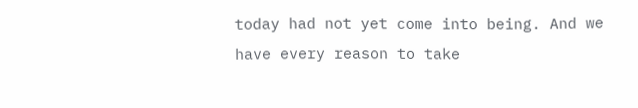today had not yet come into being. And we have every reason to take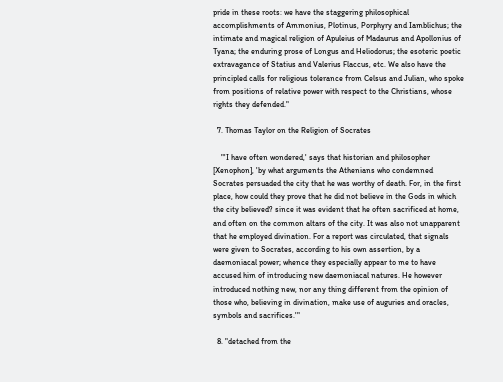pride in these roots: we have the staggering philosophical accomplishments of Ammonius, Plotinus, Porphyry and Iamblichus; the intimate and magical religion of Apuleius of Madaurus and Apollonius of Tyana; the enduring prose of Longus and Heliodorus; the esoteric poetic extravagance of Statius and Valerius Flaccus, etc. We also have the principled calls for religious tolerance from Celsus and Julian, who spoke from positions of relative power with respect to the Christians, whose rights they defended."

  7. Thomas Taylor on the Religion of Socrates

    "'I have often wondered,' says that historian and philosopher [Xenophon], 'by what arguments the Athenians who condemned Socrates persuaded the city that he was worthy of death. For, in the first place, how could they prove that he did not believe in the Gods in which the city believed? since it was evident that he often sacrificed at home, and often on the common altars of the city. It was also not unapparent that he employed divination. For a report was circulated, that signals were given to Socrates, according to his own assertion, by a daemoniacal power; whence they especially appear to me to have accused him of introducing new daemoniacal natures. He however introduced nothing new, nor any thing different from the opinion of those who, believing in divination, make use of auguries and oracles, symbols and sacrifices.'"

  8. "detached from the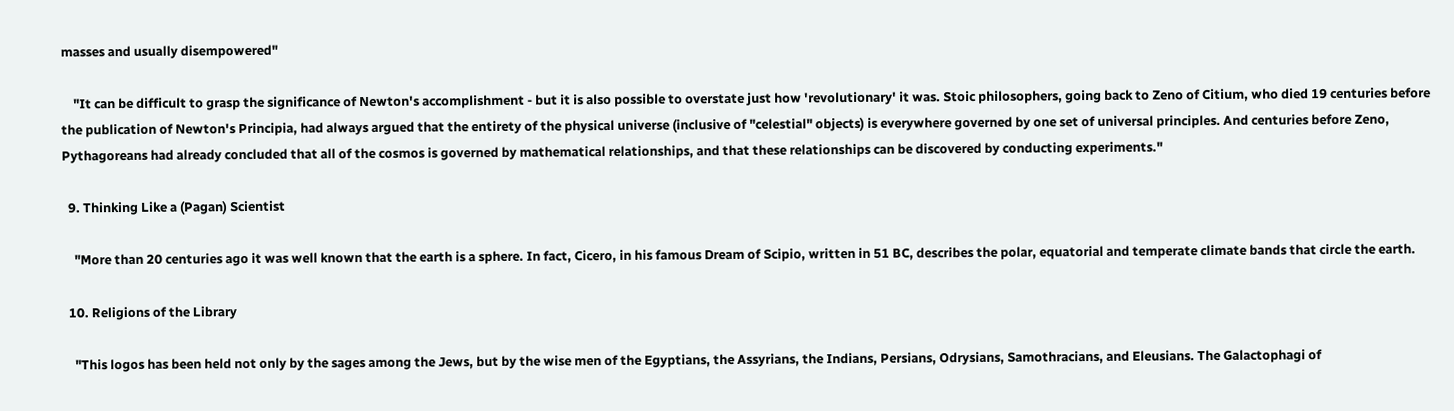masses and usually disempowered"

    "It can be difficult to grasp the significance of Newton's accomplishment - but it is also possible to overstate just how 'revolutionary' it was. Stoic philosophers, going back to Zeno of Citium, who died 19 centuries before the publication of Newton's Principia, had always argued that the entirety of the physical universe (inclusive of "celestial" objects) is everywhere governed by one set of universal principles. And centuries before Zeno, Pythagoreans had already concluded that all of the cosmos is governed by mathematical relationships, and that these relationships can be discovered by conducting experiments."

  9. Thinking Like a (Pagan) Scientist

    "More than 20 centuries ago it was well known that the earth is a sphere. In fact, Cicero, in his famous Dream of Scipio, written in 51 BC, describes the polar, equatorial and temperate climate bands that circle the earth.

  10. Religions of the Library

    "This logos has been held not only by the sages among the Jews, but by the wise men of the Egyptians, the Assyrians, the Indians, Persians, Odrysians, Samothracians, and Eleusians. The Galactophagi of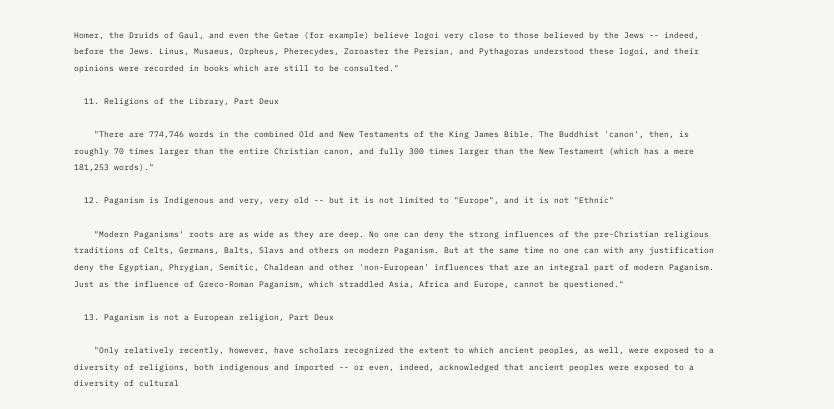Homer, the Druids of Gaul, and even the Getae (for example) believe logoi very close to those believed by the Jews -- indeed, before the Jews. Linus, Musaeus, Orpheus, Pherecydes, Zoroaster the Persian, and Pythagoras understood these logoi, and their opinions were recorded in books which are still to be consulted."

  11. Religions of the Library, Part Deux

    "There are 774,746 words in the combined Old and New Testaments of the King James Bible. The Buddhist 'canon', then, is roughly 70 times larger than the entire Christian canon, and fully 300 times larger than the New Testament (which has a mere 181,253 words)."

  12. Paganism is Indigenous and very, very old -- but it is not limited to "Europe", and it is not "Ethnic"

    "Modern Paganisms' roots are as wide as they are deep. No one can deny the strong influences of the pre-Christian religious traditions of Celts, Germans, Balts, Slavs and others on modern Paganism. But at the same time no one can with any justification deny the Egyptian, Phrygian, Semitic, Chaldean and other 'non-European' influences that are an integral part of modern Paganism. Just as the influence of Greco-Roman Paganism, which straddled Asia, Africa and Europe, cannot be questioned."

  13. Paganism is not a European religion, Part Deux

    "Only relatively recently, however, have scholars recognized the extent to which ancient peoples, as well, were exposed to a diversity of religions, both indigenous and imported -- or even, indeed, acknowledged that ancient peoples were exposed to a diversity of cultural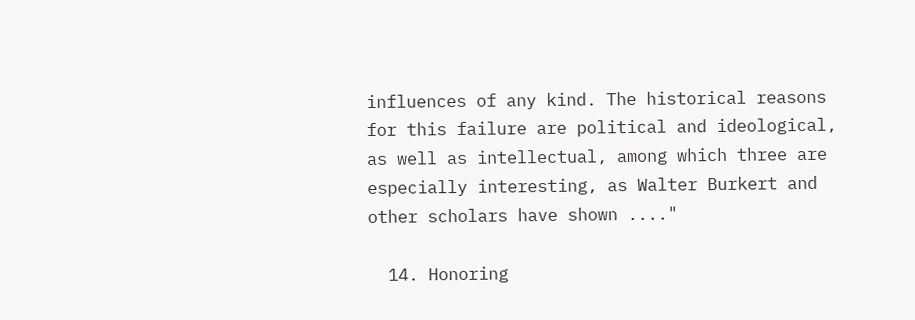influences of any kind. The historical reasons for this failure are political and ideological, as well as intellectual, among which three are especially interesting, as Walter Burkert and other scholars have shown ...."

  14. Honoring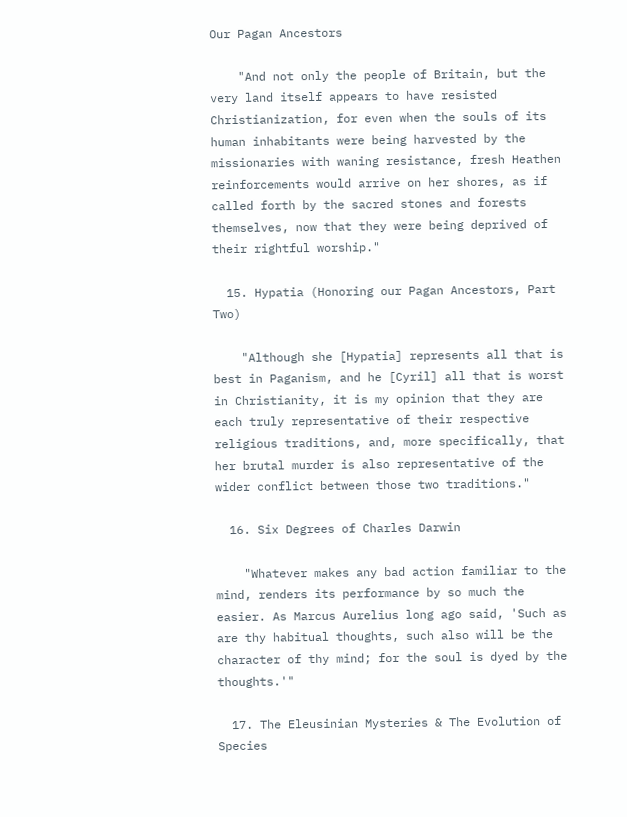Our Pagan Ancestors

    "And not only the people of Britain, but the very land itself appears to have resisted Christianization, for even when the souls of its human inhabitants were being harvested by the missionaries with waning resistance, fresh Heathen reinforcements would arrive on her shores, as if called forth by the sacred stones and forests themselves, now that they were being deprived of their rightful worship."

  15. Hypatia (Honoring our Pagan Ancestors, Part Two)

    "Although she [Hypatia] represents all that is best in Paganism, and he [Cyril] all that is worst in Christianity, it is my opinion that they are each truly representative of their respective religious traditions, and, more specifically, that her brutal murder is also representative of the wider conflict between those two traditions."

  16. Six Degrees of Charles Darwin

    "Whatever makes any bad action familiar to the mind, renders its performance by so much the easier. As Marcus Aurelius long ago said, 'Such as are thy habitual thoughts, such also will be the character of thy mind; for the soul is dyed by the thoughts.'"

  17. The Eleusinian Mysteries & The Evolution of Species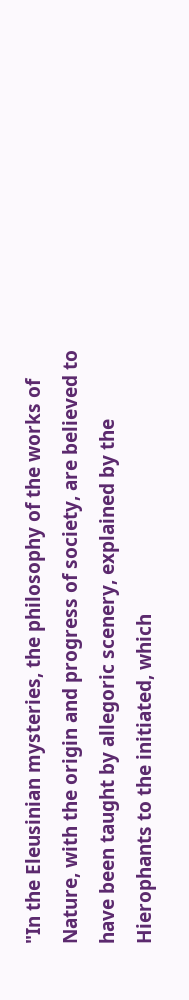"In the Eleusinian mysteries, the philosophy of the works of Nature, with the origin and progress of society, are believed to have been taught by allegoric scenery, explained by the Hierophants to the initiated, which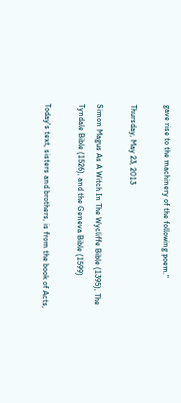gave rise to the machinery of the following poem."

Thursday, May 23, 2013

Simon Magus As A Witch In The Wycliffe Bible (1395), The Tyndale Bible (1526), and the Geneva Bible (1599)

Today's text, sisters and brothers, is from the book of Acts,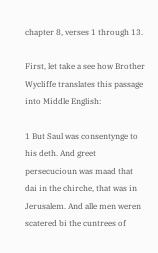chapter 8, verses 1 through 13.

First, let take a see how Brother Wycliffe translates this passage into Middle English:

1 But Saul was consentynge to his deth. And greet persecucioun was maad that dai in the chirche, that was in Jerusalem. And alle men weren scatered bi the cuntrees of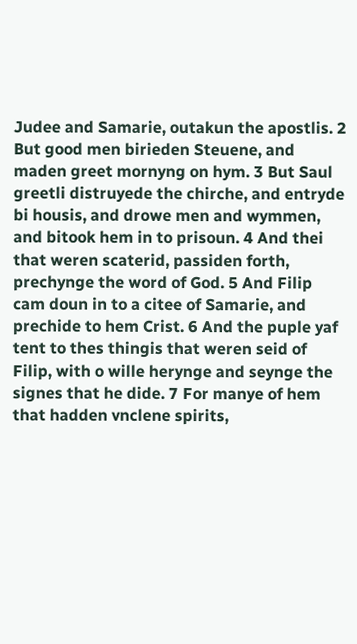Judee and Samarie, outakun the apostlis. 2 But good men birieden Steuene, and maden greet mornyng on hym. 3 But Saul greetli distruyede the chirche, and entryde bi housis, and drowe men and wymmen, and bitook hem in to prisoun. 4 And thei that weren scaterid, passiden forth, prechynge the word of God. 5 And Filip cam doun in to a citee of Samarie, and prechide to hem Crist. 6 And the puple yaf tent to thes thingis that weren seid of Filip, with o wille herynge and seynge the signes that he dide. 7 For manye of hem that hadden vnclene spirits,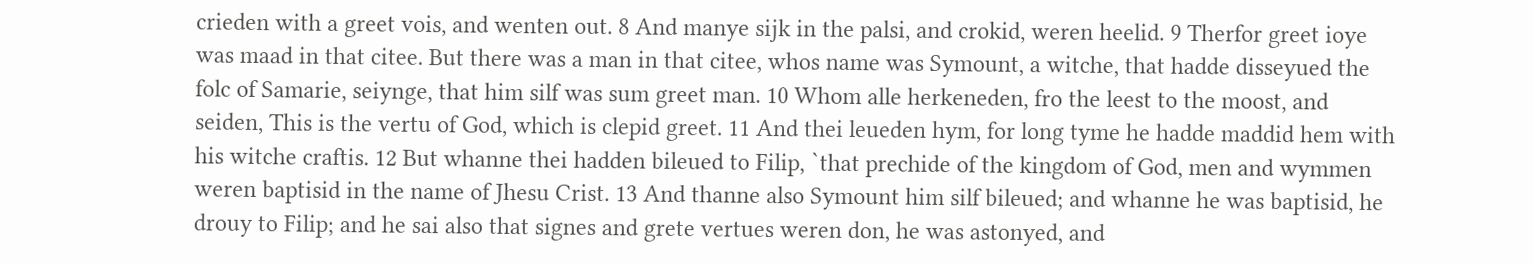crieden with a greet vois, and wenten out. 8 And manye sijk in the palsi, and crokid, weren heelid. 9 Therfor greet ioye was maad in that citee. But there was a man in that citee, whos name was Symount, a witche, that hadde disseyued the folc of Samarie, seiynge, that him silf was sum greet man. 10 Whom alle herkeneden, fro the leest to the moost, and seiden, This is the vertu of God, which is clepid greet. 11 And thei leueden hym, for long tyme he hadde maddid hem with his witche craftis. 12 But whanne thei hadden bileued to Filip, `that prechide of the kingdom of God, men and wymmen weren baptisid in the name of Jhesu Crist. 13 And thanne also Symount him silf bileued; and whanne he was baptisid, he drouy to Filip; and he sai also that signes and grete vertues weren don, he was astonyed, and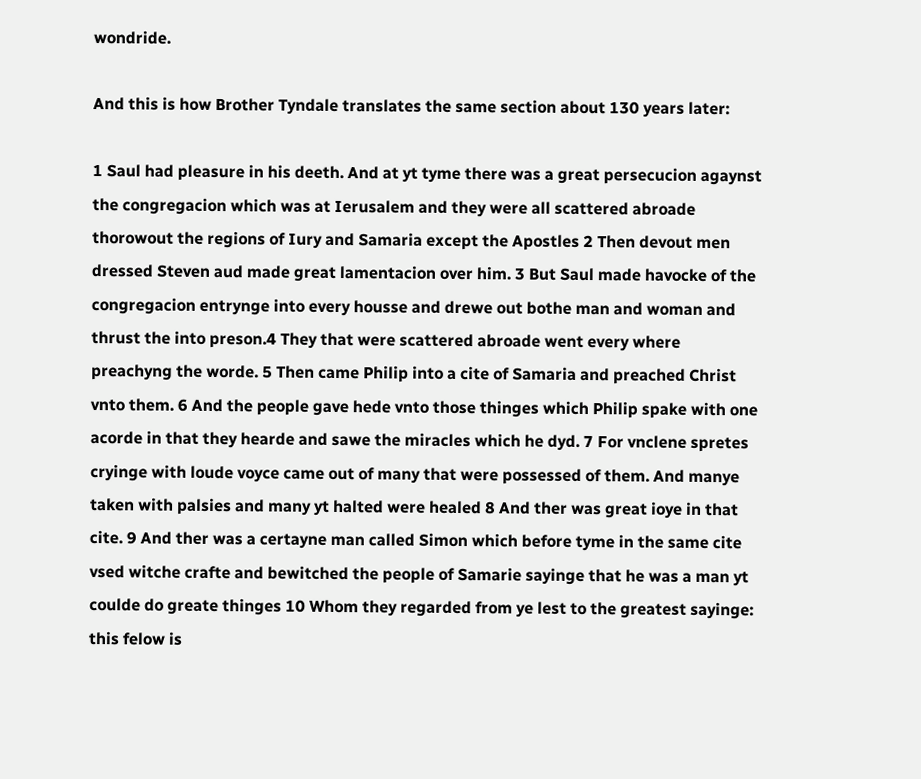wondride.

And this is how Brother Tyndale translates the same section about 130 years later:

1 Saul had pleasure in his deeth. And at yt tyme there was a great persecucion agaynst the congregacion which was at Ierusalem and they were all scattered abroade thorowout the regions of Iury and Samaria except the Apostles 2 Then devout men dressed Steven aud made great lamentacion over him. 3 But Saul made havocke of the congregacion entrynge into every housse and drewe out bothe man and woman and thrust the into preson.4 They that were scattered abroade went every where preachyng the worde. 5 Then came Philip into a cite of Samaria and preached Christ vnto them. 6 And the people gave hede vnto those thinges which Philip spake with one acorde in that they hearde and sawe the miracles which he dyd. 7 For vnclene spretes cryinge with loude voyce came out of many that were possessed of them. And manye taken with palsies and many yt halted were healed 8 And ther was great ioye in that cite. 9 And ther was a certayne man called Simon which before tyme in the same cite vsed witche crafte and bewitched the people of Samarie sayinge that he was a man yt coulde do greate thinges 10 Whom they regarded from ye lest to the greatest sayinge: this felow is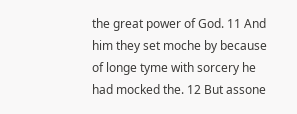the great power of God. 11 And him they set moche by because of longe tyme with sorcery he had mocked the. 12 But assone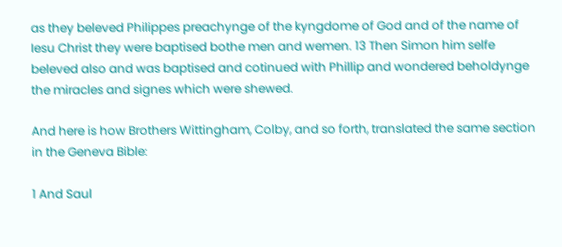as they beleved Philippes preachynge of the kyngdome of God and of the name of Iesu Christ they were baptised bothe men and wemen. 13 Then Simon him selfe beleved also and was baptised and cotinued with Phillip and wondered beholdynge the miracles and signes which were shewed.

And here is how Brothers Wittingham, Colby, and so forth, translated the same section in the Geneva Bible:

1 And Saul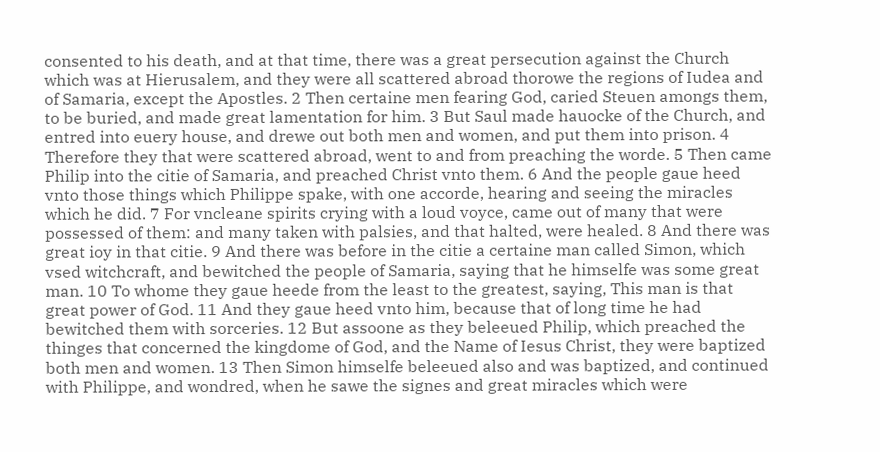consented to his death, and at that time, there was a great persecution against the Church which was at Hierusalem, and they were all scattered abroad thorowe the regions of Iudea and of Samaria, except the Apostles. 2 Then certaine men fearing God, caried Steuen amongs them, to be buried, and made great lamentation for him. 3 But Saul made hauocke of the Church, and entred into euery house, and drewe out both men and women, and put them into prison. 4 Therefore they that were scattered abroad, went to and from preaching the worde. 5 Then came Philip into the citie of Samaria, and preached Christ vnto them. 6 And the people gaue heed vnto those things which Philippe spake, with one accorde, hearing and seeing the miracles which he did. 7 For vncleane spirits crying with a loud voyce, came out of many that were possessed of them: and many taken with palsies, and that halted, were healed. 8 And there was great ioy in that citie. 9 And there was before in the citie a certaine man called Simon, which vsed witchcraft, and bewitched the people of Samaria, saying that he himselfe was some great man. 10 To whome they gaue heede from the least to the greatest, saying, This man is that great power of God. 11 And they gaue heed vnto him, because that of long time he had bewitched them with sorceries. 12 But assoone as they beleeued Philip, which preached the thinges that concerned the kingdome of God, and the Name of Iesus Christ, they were baptized both men and women. 13 Then Simon himselfe beleeued also and was baptized, and continued with Philippe, and wondred, when he sawe the signes and great miracles which were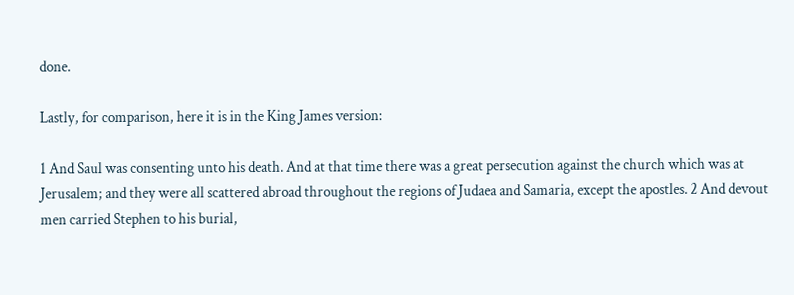done.

Lastly, for comparison, here it is in the King James version:

1 And Saul was consenting unto his death. And at that time there was a great persecution against the church which was at Jerusalem; and they were all scattered abroad throughout the regions of Judaea and Samaria, except the apostles. 2 And devout men carried Stephen to his burial,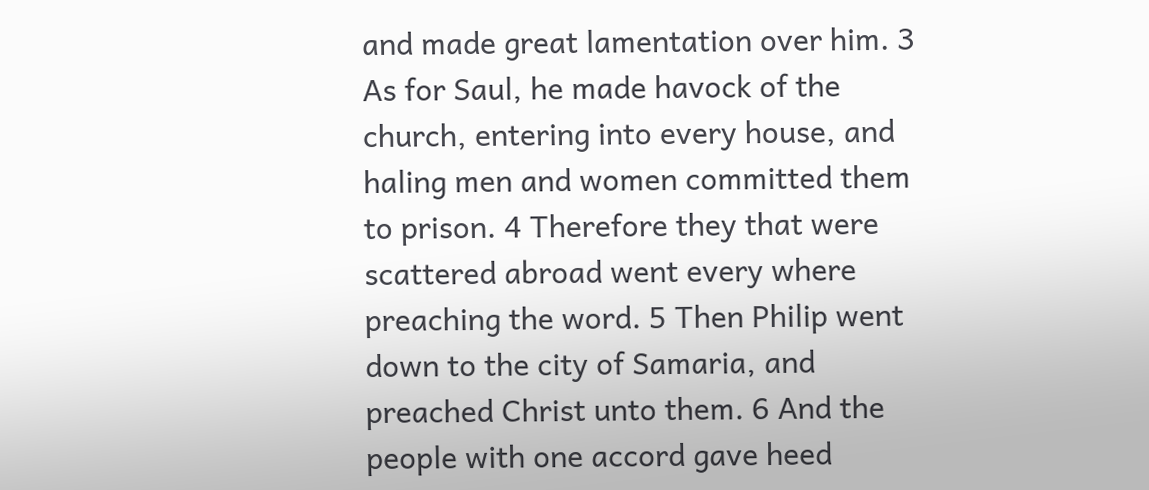and made great lamentation over him. 3 As for Saul, he made havock of the church, entering into every house, and haling men and women committed them to prison. 4 Therefore they that were scattered abroad went every where preaching the word. 5 Then Philip went down to the city of Samaria, and preached Christ unto them. 6 And the people with one accord gave heed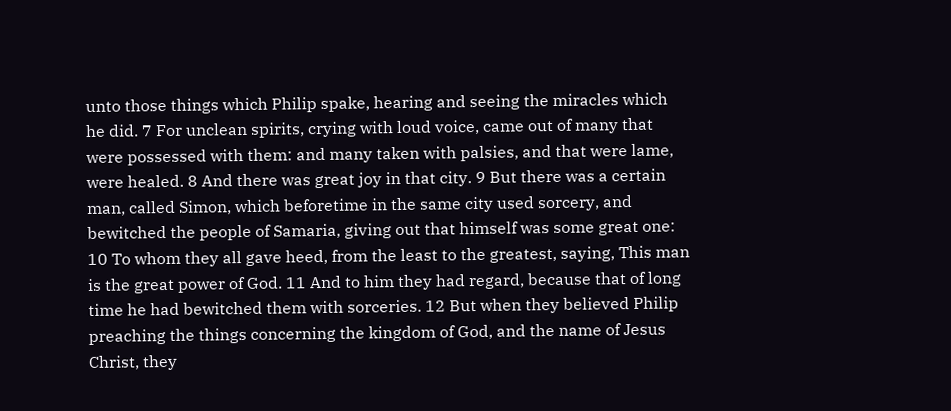unto those things which Philip spake, hearing and seeing the miracles which he did. 7 For unclean spirits, crying with loud voice, came out of many that were possessed with them: and many taken with palsies, and that were lame, were healed. 8 And there was great joy in that city. 9 But there was a certain man, called Simon, which beforetime in the same city used sorcery, and bewitched the people of Samaria, giving out that himself was some great one: 10 To whom they all gave heed, from the least to the greatest, saying, This man is the great power of God. 11 And to him they had regard, because that of long time he had bewitched them with sorceries. 12 But when they believed Philip preaching the things concerning the kingdom of God, and the name of Jesus Christ, they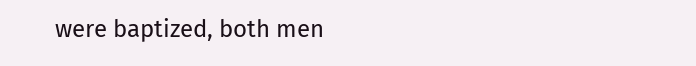were baptized, both men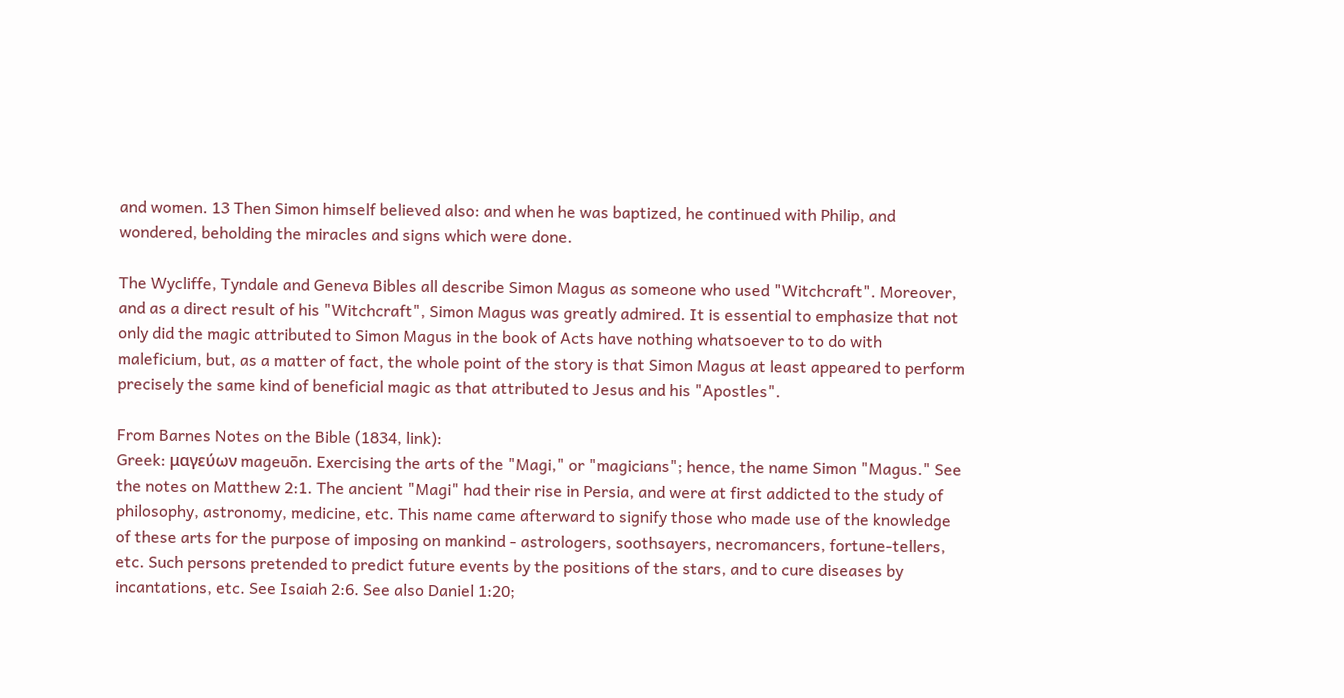and women. 13 Then Simon himself believed also: and when he was baptized, he continued with Philip, and wondered, beholding the miracles and signs which were done.

The Wycliffe, Tyndale and Geneva Bibles all describe Simon Magus as someone who used "Witchcraft". Moreover, and as a direct result of his "Witchcraft", Simon Magus was greatly admired. It is essential to emphasize that not only did the magic attributed to Simon Magus in the book of Acts have nothing whatsoever to to do with maleficium, but, as a matter of fact, the whole point of the story is that Simon Magus at least appeared to perform precisely the same kind of beneficial magic as that attributed to Jesus and his "Apostles".

From Barnes Notes on the Bible (1834, link):
Greek: μαγεύων mageuōn. Exercising the arts of the "Magi," or "magicians"; hence, the name Simon "Magus." See the notes on Matthew 2:1. The ancient "Magi" had their rise in Persia, and were at first addicted to the study of philosophy, astronomy, medicine, etc. This name came afterward to signify those who made use of the knowledge of these arts for the purpose of imposing on mankind - astrologers, soothsayers, necromancers, fortune-tellers, etc. Such persons pretended to predict future events by the positions of the stars, and to cure diseases by incantations, etc. See Isaiah 2:6. See also Daniel 1:20;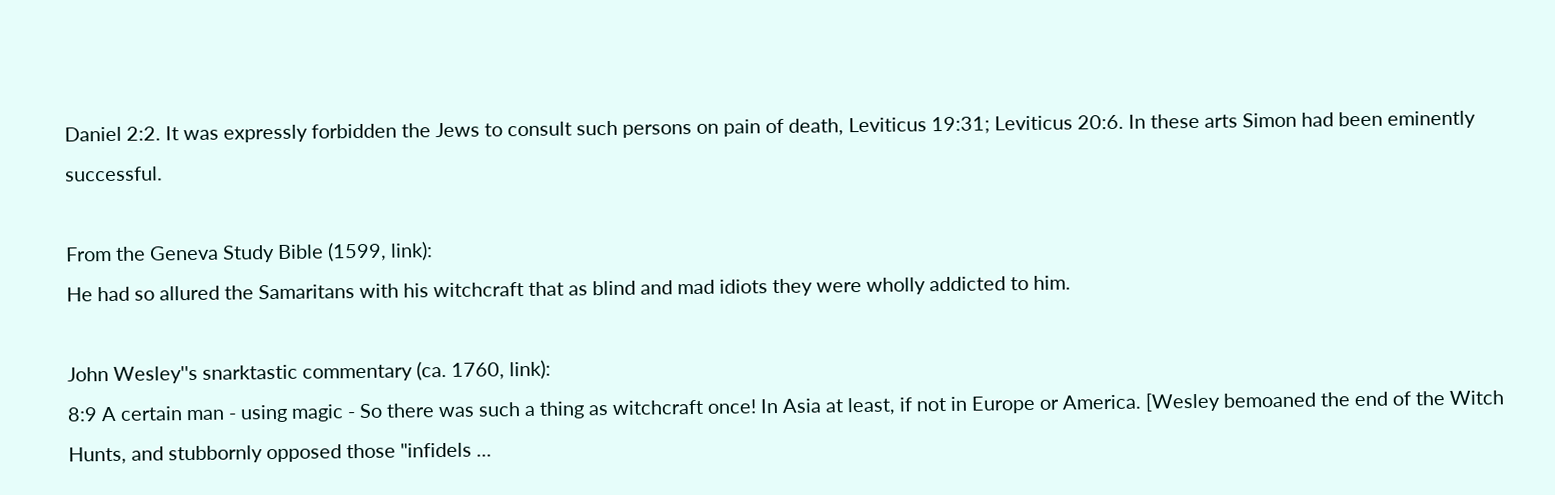Daniel 2:2. It was expressly forbidden the Jews to consult such persons on pain of death, Leviticus 19:31; Leviticus 20:6. In these arts Simon had been eminently successful.

From the Geneva Study Bible (1599, link):
He had so allured the Samaritans with his witchcraft that as blind and mad idiots they were wholly addicted to him.

John Wesley''s snarktastic commentary (ca. 1760, link):
8:9 A certain man - using magic - So there was such a thing as witchcraft once! In Asia at least, if not in Europe or America. [Wesley bemoaned the end of the Witch Hunts, and stubbornly opposed those "infidels ...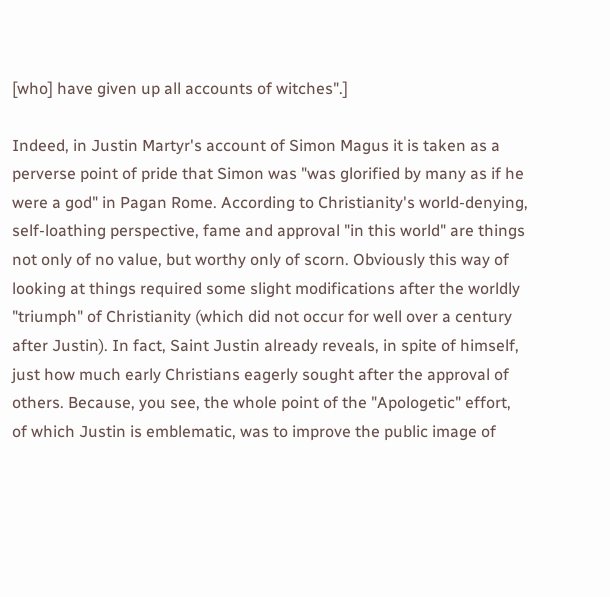[who] have given up all accounts of witches".]

Indeed, in Justin Martyr's account of Simon Magus it is taken as a perverse point of pride that Simon was "was glorified by many as if he were a god" in Pagan Rome. According to Christianity's world-denying, self-loathing perspective, fame and approval "in this world" are things not only of no value, but worthy only of scorn. Obviously this way of looking at things required some slight modifications after the worldly "triumph" of Christianity (which did not occur for well over a century after Justin). In fact, Saint Justin already reveals, in spite of himself, just how much early Christians eagerly sought after the approval of others. Because, you see, the whole point of the "Apologetic" effort, of which Justin is emblematic, was to improve the public image of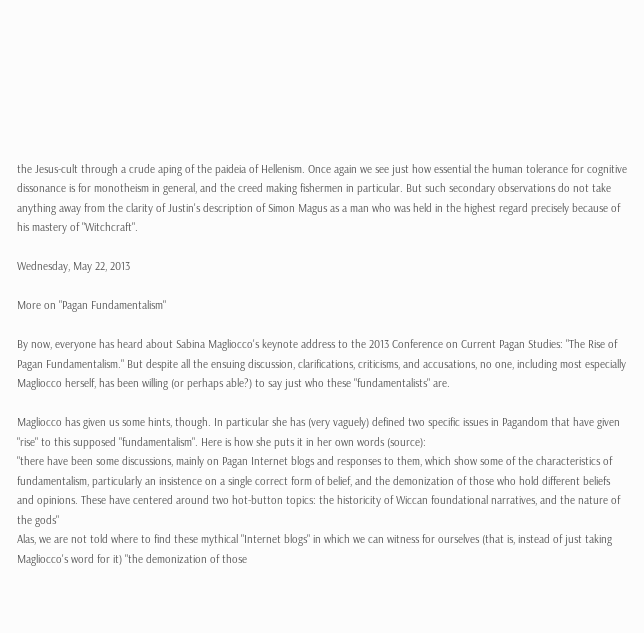the Jesus-cult through a crude aping of the paideia of Hellenism. Once again we see just how essential the human tolerance for cognitive dissonance is for monotheism in general, and the creed making fishermen in particular. But such secondary observations do not take anything away from the clarity of Justin's description of Simon Magus as a man who was held in the highest regard precisely because of his mastery of "Witchcraft".

Wednesday, May 22, 2013

More on "Pagan Fundamentalism"

By now, everyone has heard about Sabina Magliocco's keynote address to the 2013 Conference on Current Pagan Studies: "The Rise of Pagan Fundamentalism." But despite all the ensuing discussion, clarifications, criticisms, and accusations, no one, including most especially Magliocco herself, has been willing (or perhaps able?) to say just who these "fundamentalists" are.

Magliocco has given us some hints, though. In particular she has (very vaguely) defined two specific issues in Pagandom that have given "rise" to this supposed "fundamentalism". Here is how she puts it in her own words (source):
"there have been some discussions, mainly on Pagan Internet blogs and responses to them, which show some of the characteristics of fundamentalism, particularly an insistence on a single correct form of belief, and the demonization of those who hold different beliefs and opinions. These have centered around two hot-button topics: the historicity of Wiccan foundational narratives, and the nature of the gods"
Alas, we are not told where to find these mythical "Internet blogs" in which we can witness for ourselves (that is, instead of just taking Magliocco's word for it) "the demonization of those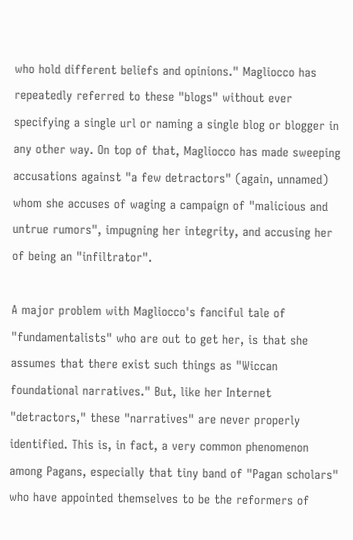who hold different beliefs and opinions." Magliocco has repeatedly referred to these "blogs" without ever specifying a single url or naming a single blog or blogger in any other way. On top of that, Magliocco has made sweeping accusations against "a few detractors" (again, unnamed) whom she accuses of waging a campaign of "malicious and untrue rumors", impugning her integrity, and accusing her of being an "infiltrator".

A major problem with Magliocco's fanciful tale of "fundamentalists" who are out to get her, is that she assumes that there exist such things as "Wiccan foundational narratives." But, like her Internet "detractors," these "narratives" are never properly identified. This is, in fact, a very common phenomenon among Pagans, especially that tiny band of "Pagan scholars" who have appointed themselves to be the reformers of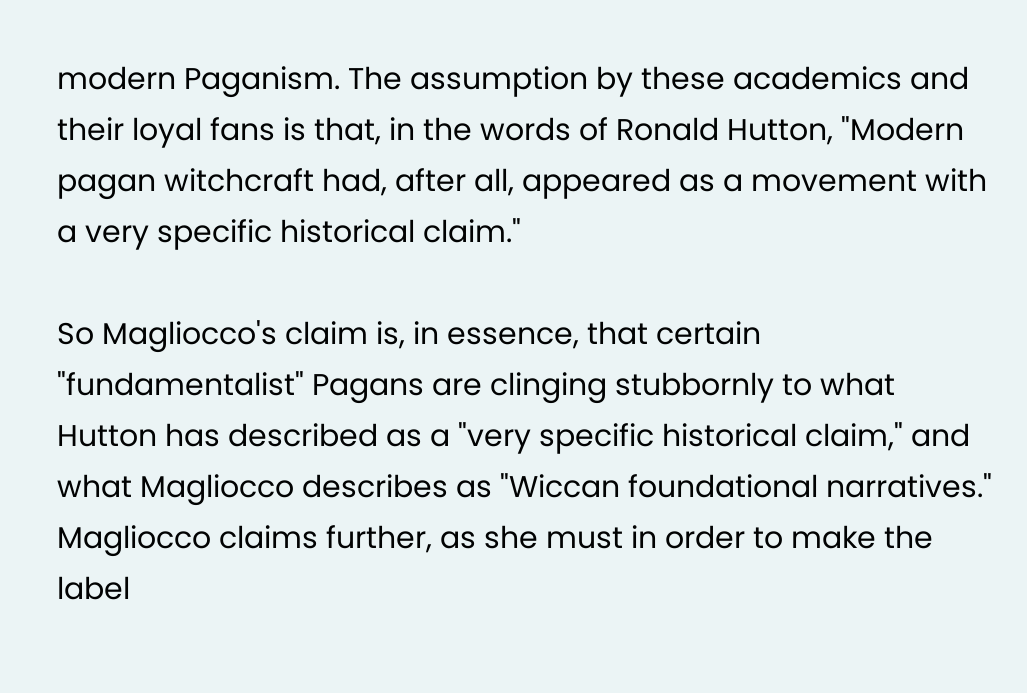modern Paganism. The assumption by these academics and their loyal fans is that, in the words of Ronald Hutton, "Modern pagan witchcraft had, after all, appeared as a movement with a very specific historical claim."

So Magliocco's claim is, in essence, that certain "fundamentalist" Pagans are clinging stubbornly to what Hutton has described as a "very specific historical claim," and what Magliocco describes as "Wiccan foundational narratives." Magliocco claims further, as she must in order to make the label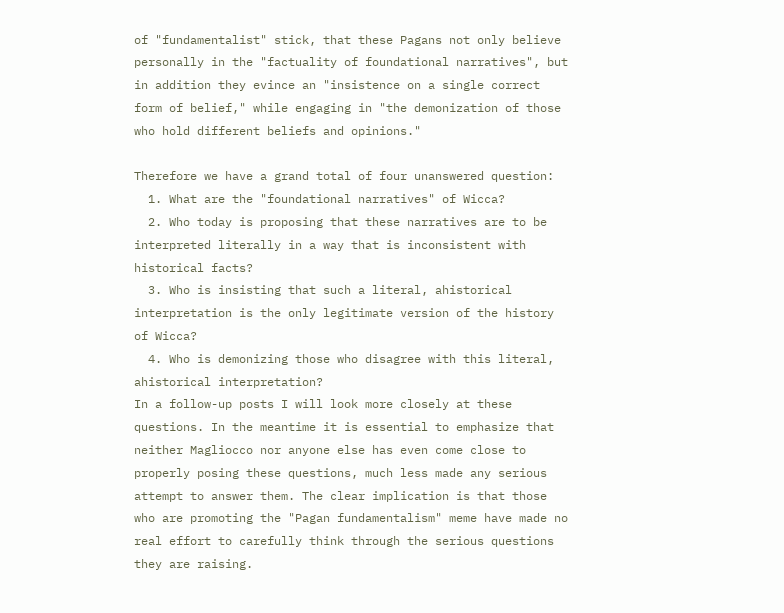of "fundamentalist" stick, that these Pagans not only believe personally in the "factuality of foundational narratives", but in addition they evince an "insistence on a single correct form of belief," while engaging in "the demonization of those who hold different beliefs and opinions."

Therefore we have a grand total of four unanswered question:
  1. What are the "foundational narratives" of Wicca?
  2. Who today is proposing that these narratives are to be interpreted literally in a way that is inconsistent with historical facts?
  3. Who is insisting that such a literal, ahistorical interpretation is the only legitimate version of the history of Wicca?
  4. Who is demonizing those who disagree with this literal, ahistorical interpretation?
In a follow-up posts I will look more closely at these questions. In the meantime it is essential to emphasize that neither Magliocco nor anyone else has even come close to properly posing these questions, much less made any serious attempt to answer them. The clear implication is that those who are promoting the "Pagan fundamentalism" meme have made no real effort to carefully think through the serious questions they are raising.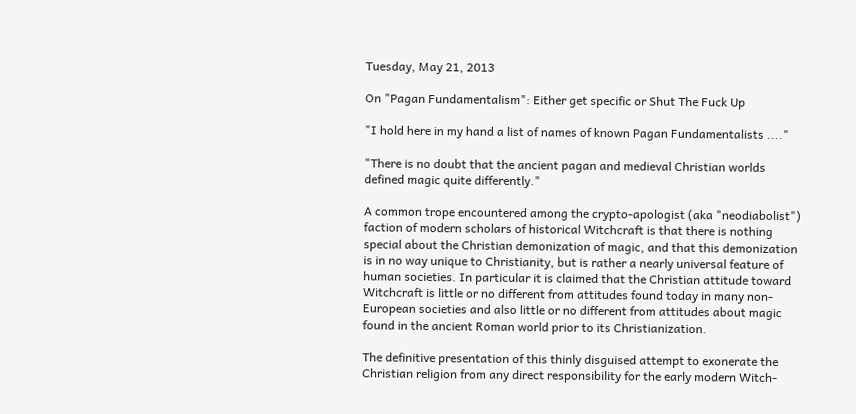Tuesday, May 21, 2013

On "Pagan Fundamentalism": Either get specific or Shut The Fuck Up

"I hold here in my hand a list of names of known Pagan Fundamentalists ...."

"There is no doubt that the ancient pagan and medieval Christian worlds defined magic quite differently."

A common trope encountered among the crypto-apologist (aka "neodiabolist") faction of modern scholars of historical Witchcraft is that there is nothing special about the Christian demonization of magic, and that this demonization is in no way unique to Christianity, but is rather a nearly universal feature of human societies. In particular it is claimed that the Christian attitude toward Witchcraft is little or no different from attitudes found today in many non-European societies and also little or no different from attitudes about magic found in the ancient Roman world prior to its Christianization.

The definitive presentation of this thinly disguised attempt to exonerate the Christian religion from any direct responsibility for the early modern Witch-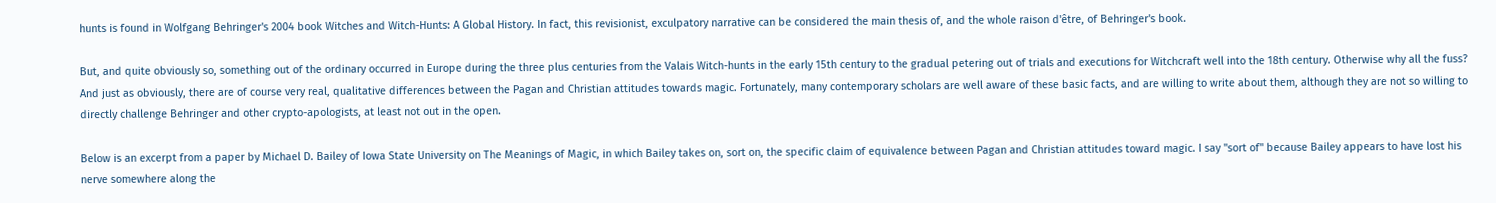hunts is found in Wolfgang Behringer's 2004 book Witches and Witch-Hunts: A Global History. In fact, this revisionist, exculpatory narrative can be considered the main thesis of, and the whole raison d'être, of Behringer's book.

But, and quite obviously so, something out of the ordinary occurred in Europe during the three plus centuries from the Valais Witch-hunts in the early 15th century to the gradual petering out of trials and executions for Witchcraft well into the 18th century. Otherwise why all the fuss? And just as obviously, there are of course very real, qualitative differences between the Pagan and Christian attitudes towards magic. Fortunately, many contemporary scholars are well aware of these basic facts, and are willing to write about them, although they are not so willing to directly challenge Behringer and other crypto-apologists, at least not out in the open.

Below is an excerpt from a paper by Michael D. Bailey of Iowa State University on The Meanings of Magic, in which Bailey takes on, sort on, the specific claim of equivalence between Pagan and Christian attitudes toward magic. I say "sort of" because Bailey appears to have lost his nerve somewhere along the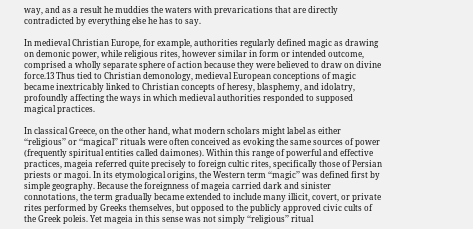way, and as a result he muddies the waters with prevarications that are directly contradicted by everything else he has to say.

In medieval Christian Europe, for example, authorities regularly defined magic as drawing on demonic power, while religious rites, however similar in form or intended outcome, comprised a wholly separate sphere of action because they were believed to draw on divine force.13 Thus tied to Christian demonology, medieval European conceptions of magic became inextricably linked to Christian concepts of heresy, blasphemy, and idolatry, profoundly affecting the ways in which medieval authorities responded to supposed magical practices.

In classical Greece, on the other hand, what modern scholars might label as either ‘‘religious’’ or ‘‘magical’’ rituals were often conceived as evoking the same sources of power (frequently spiritual entities called daimones). Within this range of powerful and effective practices, mageia referred quite precisely to foreign cultic rites, specifically those of Persian priests or magoi. In its etymological origins, the Western term ‘‘magic’’ was defined first by simple geography. Because the foreignness of mageia carried dark and sinister connotations, the term gradually became extended to include many illicit, covert, or private rites performed by Greeks themselves, but opposed to the publicly approved civic cults of the Greek poleis. Yet mageia in this sense was not simply ‘‘religious’’ ritual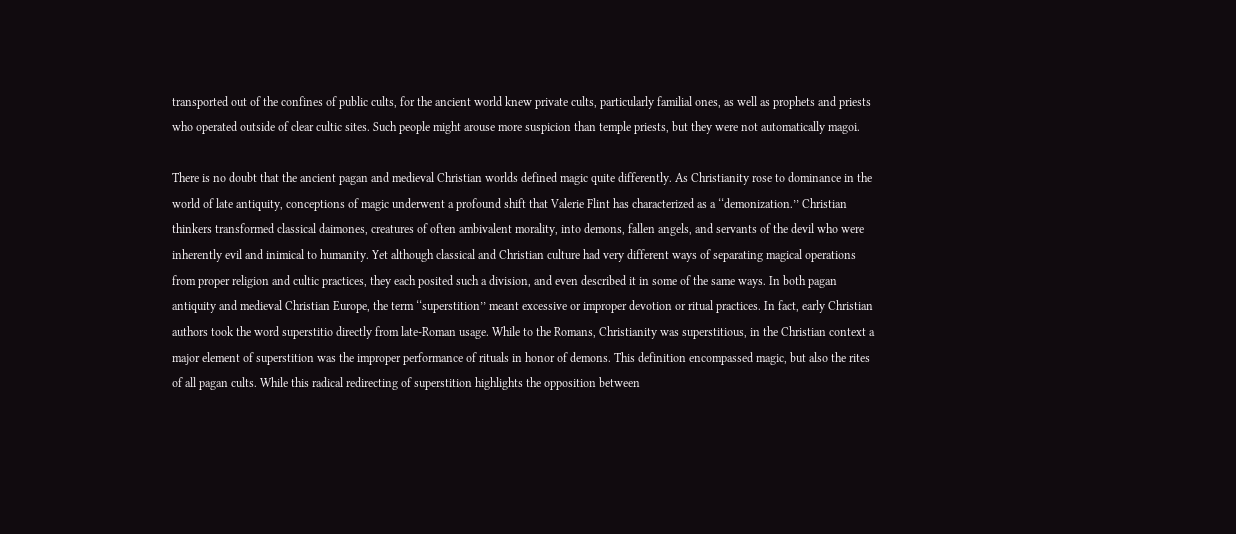transported out of the confines of public cults, for the ancient world knew private cults, particularly familial ones, as well as prophets and priests who operated outside of clear cultic sites. Such people might arouse more suspicion than temple priests, but they were not automatically magoi.

There is no doubt that the ancient pagan and medieval Christian worlds defined magic quite differently. As Christianity rose to dominance in the world of late antiquity, conceptions of magic underwent a profound shift that Valerie Flint has characterized as a ‘‘demonization.’’ Christian thinkers transformed classical daimones, creatures of often ambivalent morality, into demons, fallen angels, and servants of the devil who were inherently evil and inimical to humanity. Yet although classical and Christian culture had very different ways of separating magical operations from proper religion and cultic practices, they each posited such a division, and even described it in some of the same ways. In both pagan antiquity and medieval Christian Europe, the term ‘‘superstition’’ meant excessive or improper devotion or ritual practices. In fact, early Christian authors took the word superstitio directly from late-Roman usage. While to the Romans, Christianity was superstitious, in the Christian context a major element of superstition was the improper performance of rituals in honor of demons. This definition encompassed magic, but also the rites of all pagan cults. While this radical redirecting of superstition highlights the opposition between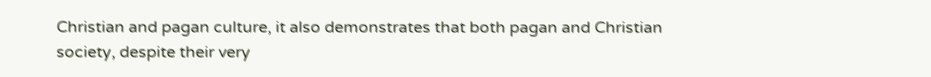Christian and pagan culture, it also demonstrates that both pagan and Christian society, despite their very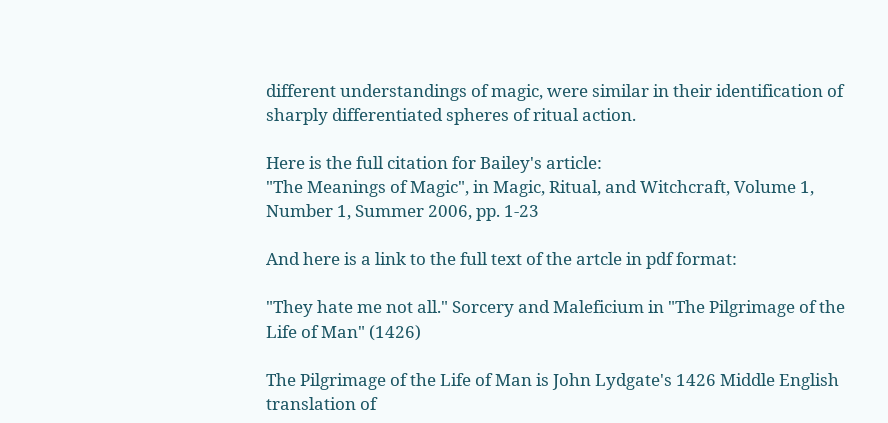different understandings of magic, were similar in their identification of sharply differentiated spheres of ritual action.

Here is the full citation for Bailey's article:
"The Meanings of Magic", in Magic, Ritual, and Witchcraft, Volume 1, Number 1, Summer 2006, pp. 1-23

And here is a link to the full text of the artcle in pdf format:

"They hate me not all." Sorcery and Maleficium in "The Pilgrimage of the Life of Man" (1426)

The Pilgrimage of the Life of Man is John Lydgate's 1426 Middle English translation of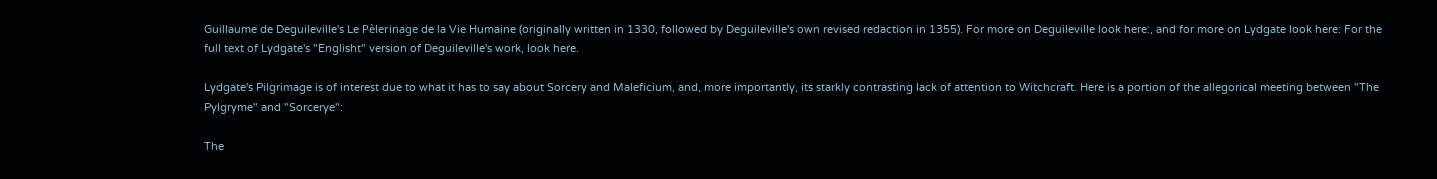Guillaume de Deguileville's Le Pèlerinage de la Vie Humaine (originally written in 1330, followed by Deguileville's own revised redaction in 1355). For more on Deguileville look here:, and for more on Lydgate look here: For the full text of Lydgate's "Englisht" version of Deguileville's work, look here.

Lydgate's Pilgrimage is of interest due to what it has to say about Sorcery and Maleficium, and, more importantly, its starkly contrasting lack of attention to Witchcraft. Here is a portion of the allegorical meeting between "The Pylgryme" and "Sorcerye":

The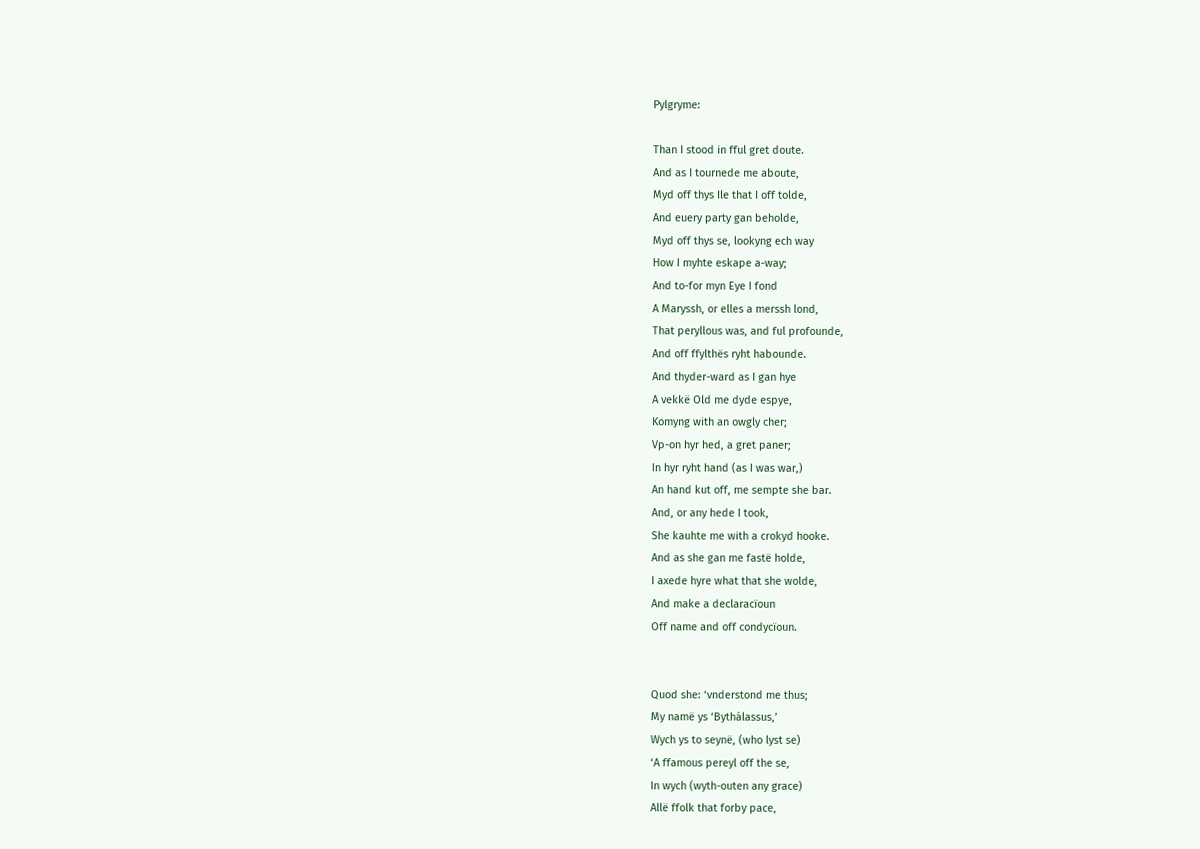Pylgryme:

Than I stood in fful gret doute.
And as I tournede me aboute,
Myd off thys Ile that I off tolde,
And euery party gan beholde,
Myd off thys se, lookyng ech way
How I myhte eskape a-way;
And to-for myn Eye I fond
A Maryssh, or elles a merssh lond,
That peryllous was, and ful profounde,
And off ffylthës ryht habounde.
And thyder-ward as I gan hye
A vekkë Old me dyde espye,
Komyng with an owgly cher;
Vp-on hyr hed, a gret paner;
In hyr ryht hand (as I was war,)
An hand kut off, me sempte she bar.
And, or any hede I took,
She kauhte me with a crokyd hooke.
And as she gan me fastë holde,
I axede hyre what that she wolde,
And make a declaracïoun
Off name and off condycïoun.


Quod she: ‘vnderstond me thus;
My namë ys ‘Bythálassus,’
Wych ys to seynë, (who lyst se)
‘A ffamous pereyl off the se,
In wych (wyth-outen any grace)
Allë ffolk that forby pace,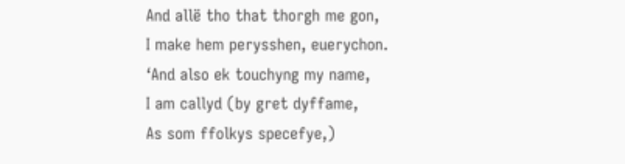And allë tho that thorgh me gon,
I make hem perysshen, euerychon.
‘And also ek touchyng my name,
I am callyd (by gret dyffame,
As som ffolkys specefye,)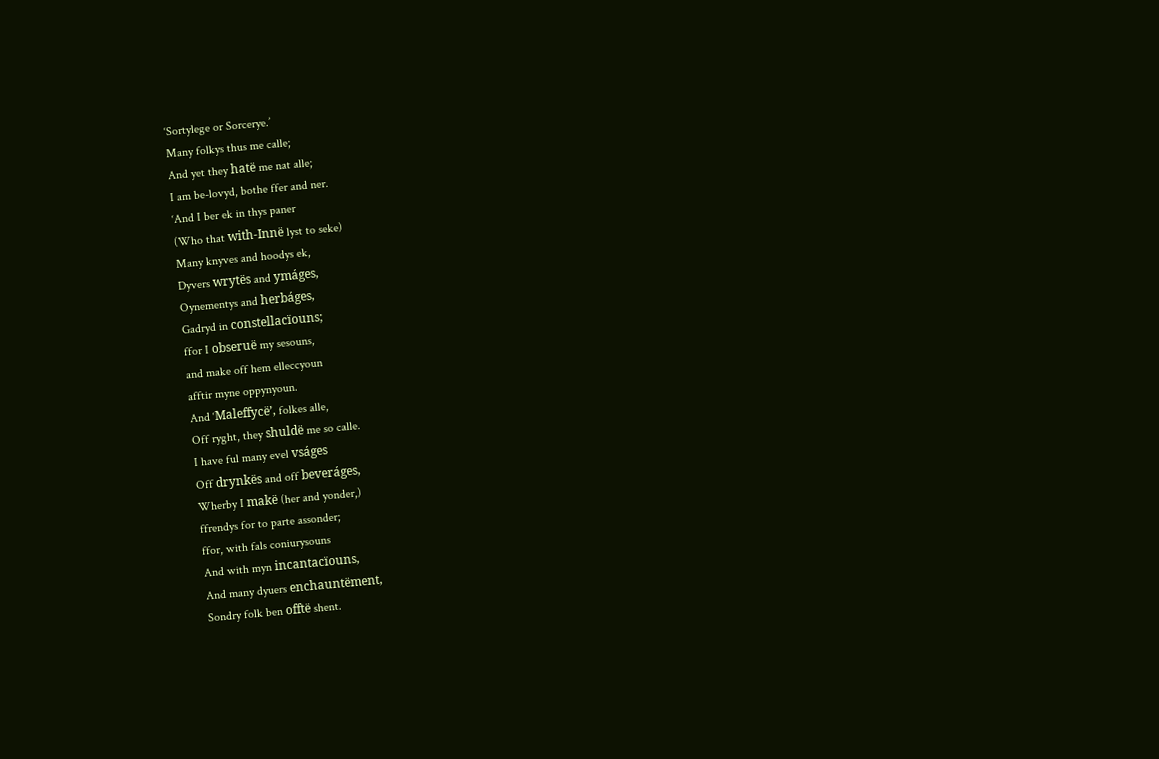‘Sortylege or Sorcerye.’
Many folkys thus me calle;
And yet they hatë me nat alle;
I am be-lovyd, bothe ffer and ner.
‘And I ber ek in thys paner
(Who that with-Innë lyst to seke)
Many knyves and hoodys ek,
Dyvers wrytës and ymáges,
Oynementys and herbáges,
Gadryd in constellacïouns;
ffor I obseruë my sesouns,
and make off hem elleccyoun
afftir myne oppynyoun.
And ‘Maleffycë’, folkes alle,
Off ryght, they shuldë me so calle.
I have ful many evel vságes
Off drynkës and off beveráges,
Wherby I makë (her and yonder,)
ffrendys for to parte assonder;
ffor, with fals coniurysouns
And with myn incantacïouns,
And many dyuers enchauntëment,
Sondry folk ben offtë shent.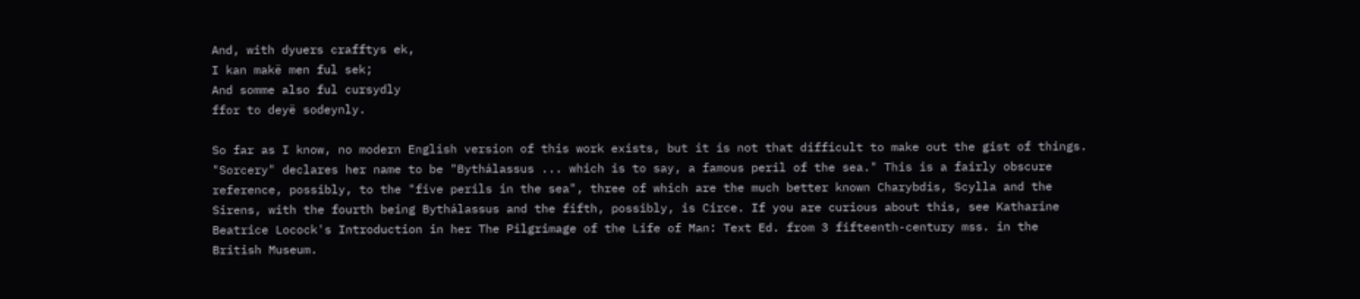And, with dyuers crafftys ek,
I kan makë men ful sek;
And somme also ful cursydly
ffor to deyë sodeynly.

So far as I know, no modern English version of this work exists, but it is not that difficult to make out the gist of things. "Sorcery" declares her name to be "Bythálassus ... which is to say, a famous peril of the sea." This is a fairly obscure reference, possibly, to the "five perils in the sea", three of which are the much better known Charybdis, Scylla and the Sirens, with the fourth being Bythálassus and the fifth, possibly, is Circe. If you are curious about this, see Katharine Beatrice Locock's Introduction in her The Pilgrimage of the Life of Man: Text Ed. from 3 fifteenth-century mss. in the British Museum.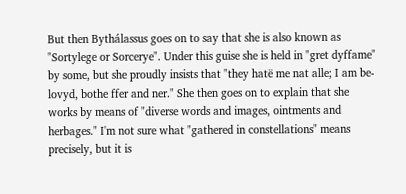But then Bythálassus goes on to say that she is also known as "Sortylege or Sorcerye". Under this guise she is held in "gret dyffame" by some, but she proudly insists that "they hatë me nat alle; I am be-lovyd, bothe ffer and ner." She then goes on to explain that she works by means of "diverse words and images, ointments and herbages." I'm not sure what "gathered in constellations" means precisely, but it is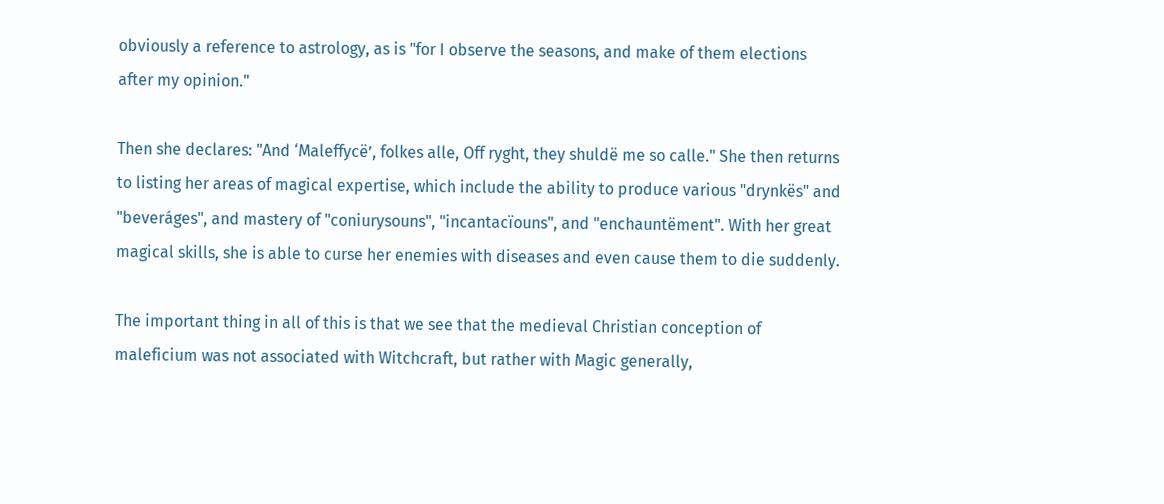obviously a reference to astrology, as is "for I observe the seasons, and make of them elections after my opinion."

Then she declares: "And ‘Maleffycë’, folkes alle, Off ryght, they shuldë me so calle." She then returns to listing her areas of magical expertise, which include the ability to produce various "drynkës" and  "beveráges", and mastery of "coniurysouns", "incantacïouns", and "enchauntëment". With her great magical skills, she is able to curse her enemies with diseases and even cause them to die suddenly.

The important thing in all of this is that we see that the medieval Christian conception of maleficium was not associated with Witchcraft, but rather with Magic generally,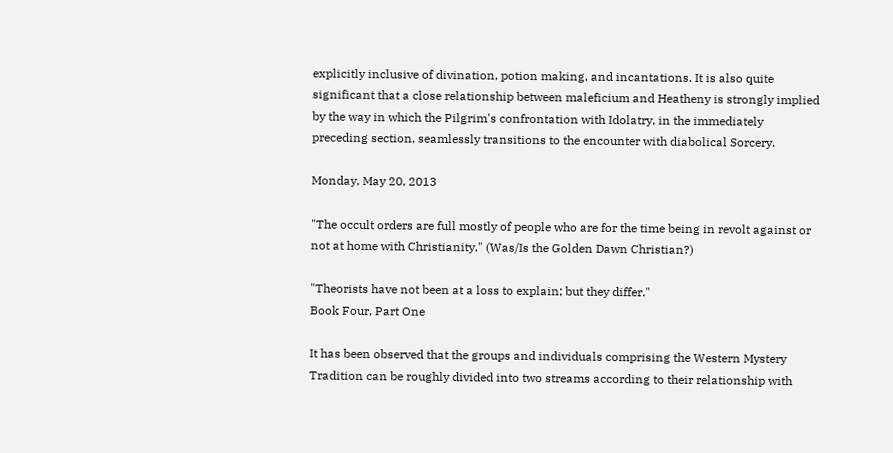explicitly inclusive of divination, potion making, and incantations. It is also quite significant that a close relationship between maleficium and Heatheny is strongly implied by the way in which the Pilgrim's confrontation with Idolatry, in the immediately preceding section, seamlessly transitions to the encounter with diabolical Sorcery.

Monday, May 20, 2013

"The occult orders are full mostly of people who are for the time being in revolt against or not at home with Christianity." (Was/Is the Golden Dawn Christian?)

"Theorists have not been at a loss to explain; but they differ."
Book Four, Part One

It has been observed that the groups and individuals comprising the Western Mystery Tradition can be roughly divided into two streams according to their relationship with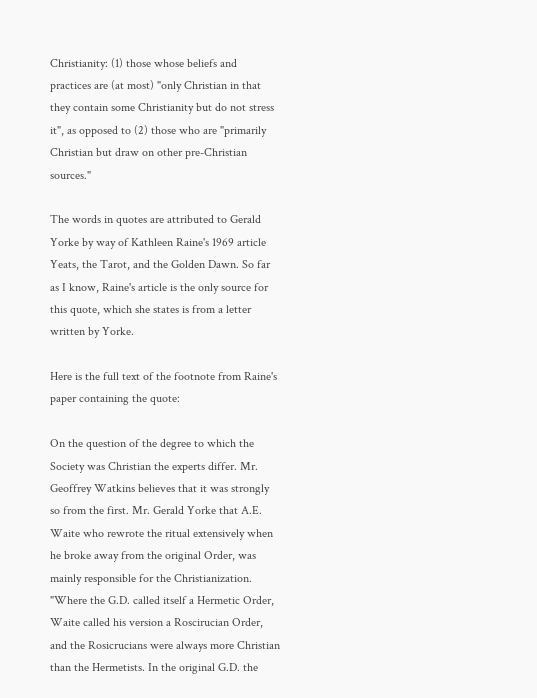Christianity: (1) those whose beliefs and practices are (at most) "only Christian in that they contain some Christianity but do not stress it", as opposed to (2) those who are "primarily Christian but draw on other pre-Christian sources."

The words in quotes are attributed to Gerald Yorke by way of Kathleen Raine's 1969 article Yeats, the Tarot, and the Golden Dawn. So far as I know, Raine's article is the only source for this quote, which she states is from a letter written by Yorke.

Here is the full text of the footnote from Raine's paper containing the quote:

On the question of the degree to which the Society was Christian the experts differ. Mr. Geoffrey Watkins believes that it was strongly so from the first. Mr. Gerald Yorke that A.E. Waite who rewrote the ritual extensively when he broke away from the original Order, was mainly responsible for the Christianization. "Where the G.D. called itself a Hermetic Order, Waite called his version a Roscirucian Order, and the Rosicrucians were always more Christian than the Hermetists. In the original G.D. the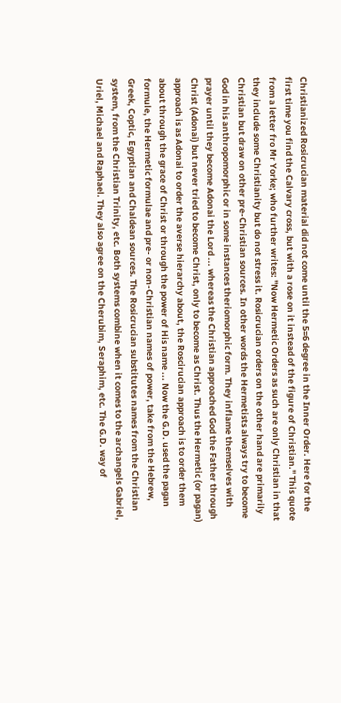Christianized Rosicrucian material did not come until the 5=6 degree in the Inner Order. Here for the first time you find the Calvary cross, but with a rose on it instead of the figure of Christian." This quote from a letter fro Mr Yorke; who further writes: "Now Hermetic Orders as such are only Christian in that they include some Christianity but do not stress it. Rosicrucian orders on the other hand are primarily Christian but draw on other pre-Christian sources. In other words the Hermetists always try to become God in his anthropomorphic or in some instances theriomorphic form. They inflame themselves with prayer until they become Adonai the Lord ... whereas the Christian approached God the Father through Christ (Adonai) but never tried to become Christ, only to become as Christ. Thus the Hermetic (or pagan) approach is as Adonai to order the averse hierarchy about, the Roscirucian approach is to order them about through the grace of Christ or through the power of His name ... Now the G.D. used the pagan formule, the Hermetic formulae and pre- or non-Christian names of power, take from the Hebrew, Greek, Coptic, Egyptian and Chaldean sources. The Rosicrucian substitutes names from the Christian system, from the Christian Trinity, etc. Both systems combine when it comes to the archangels Gabriel, Uriel, Michael and Raphael. They also agree on the Cherubim, Seraphim, etc. The G.D. way of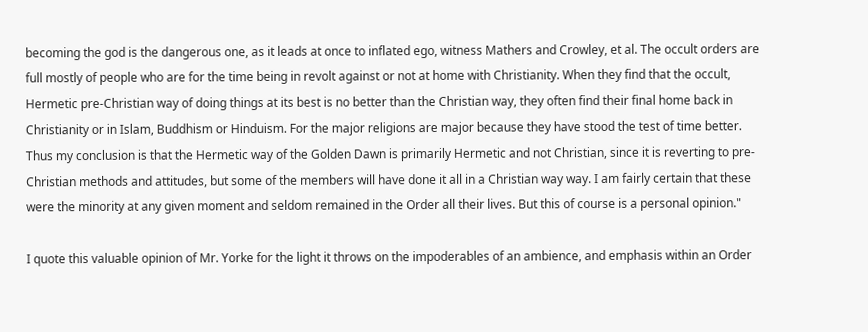becoming the god is the dangerous one, as it leads at once to inflated ego, witness Mathers and Crowley, et al. The occult orders are full mostly of people who are for the time being in revolt against or not at home with Christianity. When they find that the occult, Hermetic pre-Christian way of doing things at its best is no better than the Christian way, they often find their final home back in Christianity or in Islam, Buddhism or Hinduism. For the major religions are major because they have stood the test of time better. Thus my conclusion is that the Hermetic way of the Golden Dawn is primarily Hermetic and not Christian, since it is reverting to pre-Christian methods and attitudes, but some of the members will have done it all in a Christian way way. I am fairly certain that these were the minority at any given moment and seldom remained in the Order all their lives. But this of course is a personal opinion."

I quote this valuable opinion of Mr. Yorke for the light it throws on the impoderables of an ambience, and emphasis within an Order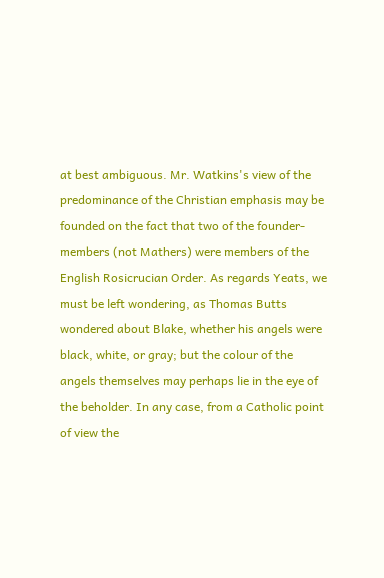at best ambiguous. Mr. Watkins's view of the predominance of the Christian emphasis may be founded on the fact that two of the founder-members (not Mathers) were members of the English Rosicrucian Order. As regards Yeats, we must be left wondering, as Thomas Butts wondered about Blake, whether his angels were black, white, or gray; but the colour of the angels themselves may perhaps lie in the eye of the beholder. In any case, from a Catholic point of view the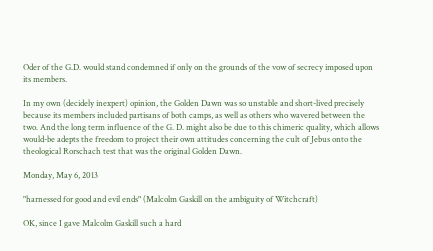Oder of the G.D. would stand condemned if only on the grounds of the vow of secrecy imposed upon its members.

In my own (decidely inexpert) opinion, the Golden Dawn was so unstable and short-lived precisely because its members included partisans of both camps, as well as others who wavered between the two. And the long term influence of the G. D. might also be due to this chimeric quality, which allows would-be adepts the freedom to project their own attitudes concerning the cult of Jebus onto the theological Rorschach test that was the original Golden Dawn.

Monday, May 6, 2013

"harnessed for good and evil ends" (Malcolm Gaskill on the ambiguity of Witchcraft)

OK, since I gave Malcolm Gaskill such a hard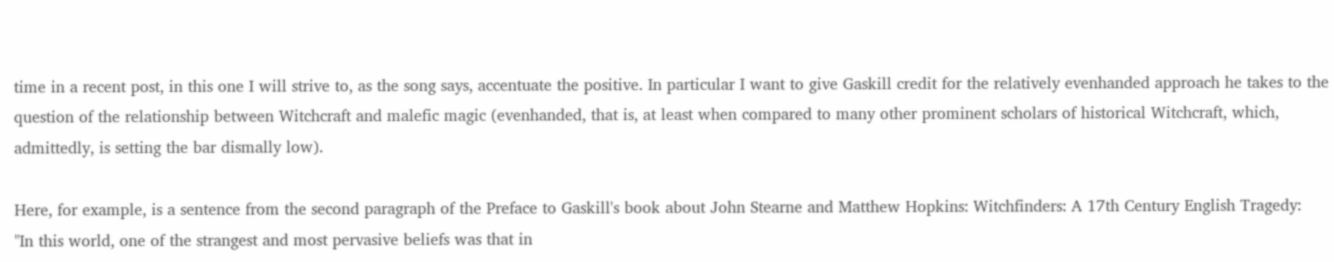time in a recent post, in this one I will strive to, as the song says, accentuate the positive. In particular I want to give Gaskill credit for the relatively evenhanded approach he takes to the question of the relationship between Witchcraft and malefic magic (evenhanded, that is, at least when compared to many other prominent scholars of historical Witchcraft, which, admittedly, is setting the bar dismally low).

Here, for example, is a sentence from the second paragraph of the Preface to Gaskill's book about John Stearne and Matthew Hopkins: Witchfinders: A 17th Century English Tragedy:
"In this world, one of the strangest and most pervasive beliefs was that in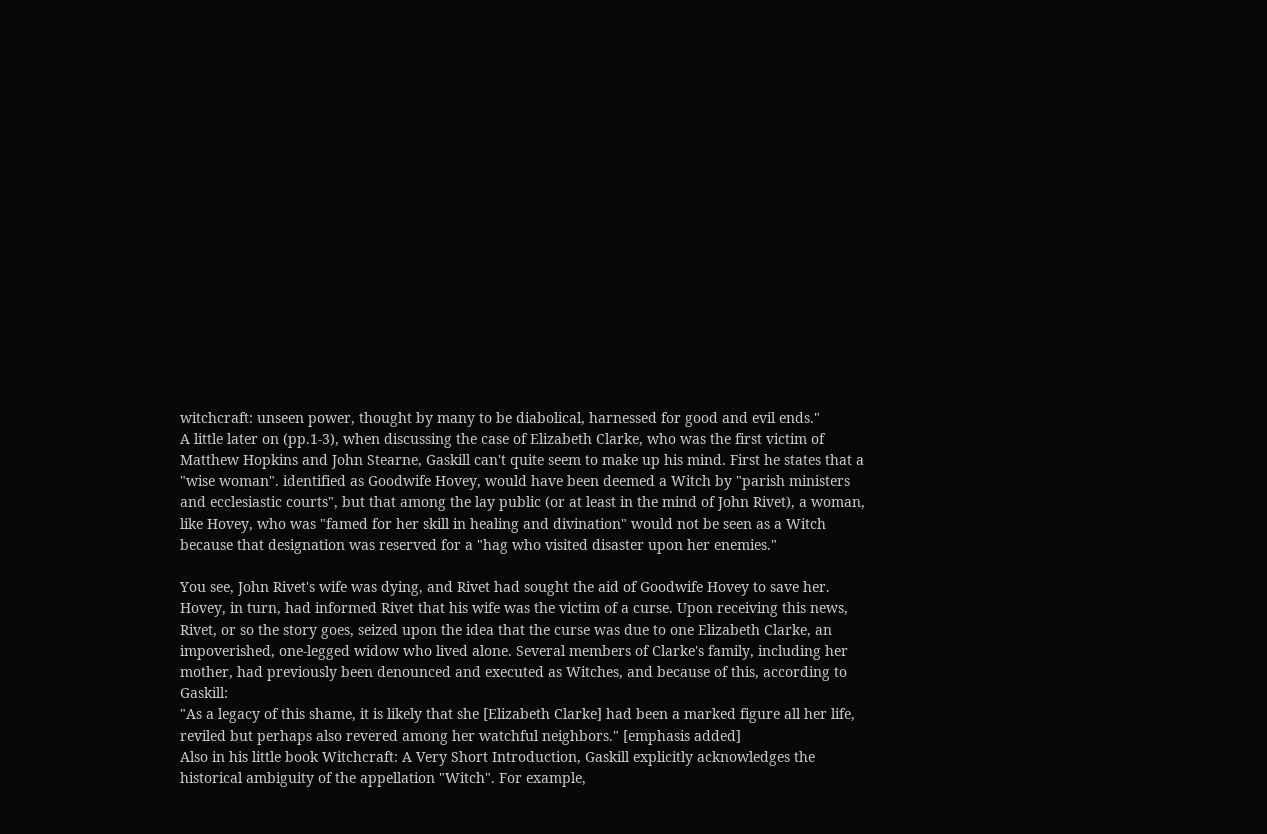witchcraft: unseen power, thought by many to be diabolical, harnessed for good and evil ends."
A little later on (pp.1-3), when discussing the case of Elizabeth Clarke, who was the first victim of Matthew Hopkins and John Stearne, Gaskill can't quite seem to make up his mind. First he states that a "wise woman". identified as Goodwife Hovey, would have been deemed a Witch by "parish ministers and ecclesiastic courts", but that among the lay public (or at least in the mind of John Rivet), a woman, like Hovey, who was "famed for her skill in healing and divination" would not be seen as a Witch because that designation was reserved for a "hag who visited disaster upon her enemies."

You see, John Rivet's wife was dying, and Rivet had sought the aid of Goodwife Hovey to save her. Hovey, in turn, had informed Rivet that his wife was the victim of a curse. Upon receiving this news, Rivet, or so the story goes, seized upon the idea that the curse was due to one Elizabeth Clarke, an impoverished, one-legged widow who lived alone. Several members of Clarke's family, including her mother, had previously been denounced and executed as Witches, and because of this, according to Gaskill:
"As a legacy of this shame, it is likely that she [Elizabeth Clarke] had been a marked figure all her life, reviled but perhaps also revered among her watchful neighbors." [emphasis added]
Also in his little book Witchcraft: A Very Short Introduction, Gaskill explicitly acknowledges the historical ambiguity of the appellation "Witch". For example,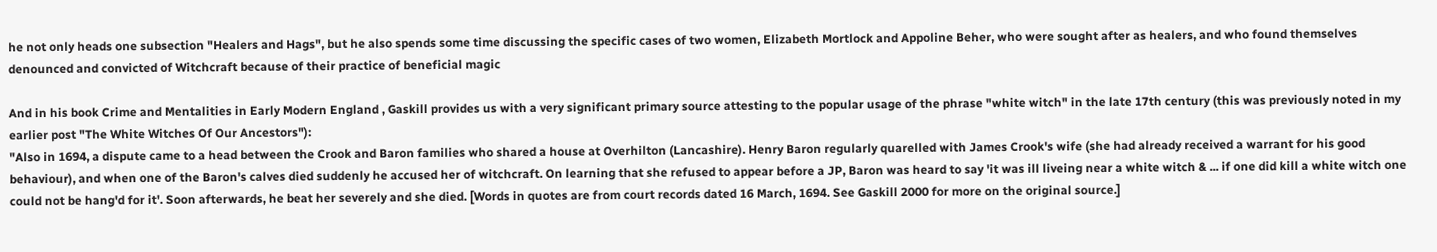he not only heads one subsection "Healers and Hags", but he also spends some time discussing the specific cases of two women, Elizabeth Mortlock and Appoline Beher, who were sought after as healers, and who found themselves denounced and convicted of Witchcraft because of their practice of beneficial magic

And in his book Crime and Mentalities in Early Modern England , Gaskill provides us with a very significant primary source attesting to the popular usage of the phrase "white witch" in the late 17th century (this was previously noted in my earlier post "The White Witches Of Our Ancestors"):
"Also in 1694, a dispute came to a head between the Crook and Baron families who shared a house at Overhilton (Lancashire). Henry Baron regularly quarelled with James Crook's wife (she had already received a warrant for his good behaviour), and when one of the Baron's calves died suddenly he accused her of witchcraft. On learning that she refused to appear before a JP, Baron was heard to say 'it was ill liveing near a white witch & ... if one did kill a white witch one could not be hang'd for it'. Soon afterwards, he beat her severely and she died. [Words in quotes are from court records dated 16 March, 1694. See Gaskill 2000 for more on the original source.]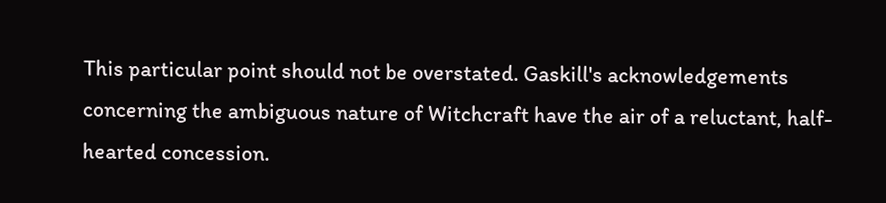This particular point should not be overstated. Gaskill's acknowledgements concerning the ambiguous nature of Witchcraft have the air of a reluctant, half-hearted concession.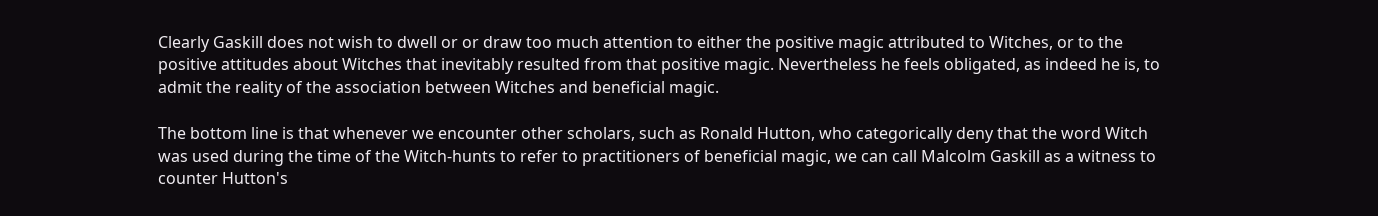Clearly Gaskill does not wish to dwell or or draw too much attention to either the positive magic attributed to Witches, or to the positive attitudes about Witches that inevitably resulted from that positive magic. Nevertheless he feels obligated, as indeed he is, to admit the reality of the association between Witches and beneficial magic.

The bottom line is that whenever we encounter other scholars, such as Ronald Hutton, who categorically deny that the word Witch was used during the time of the Witch-hunts to refer to practitioners of beneficial magic, we can call Malcolm Gaskill as a witness to counter Hutton's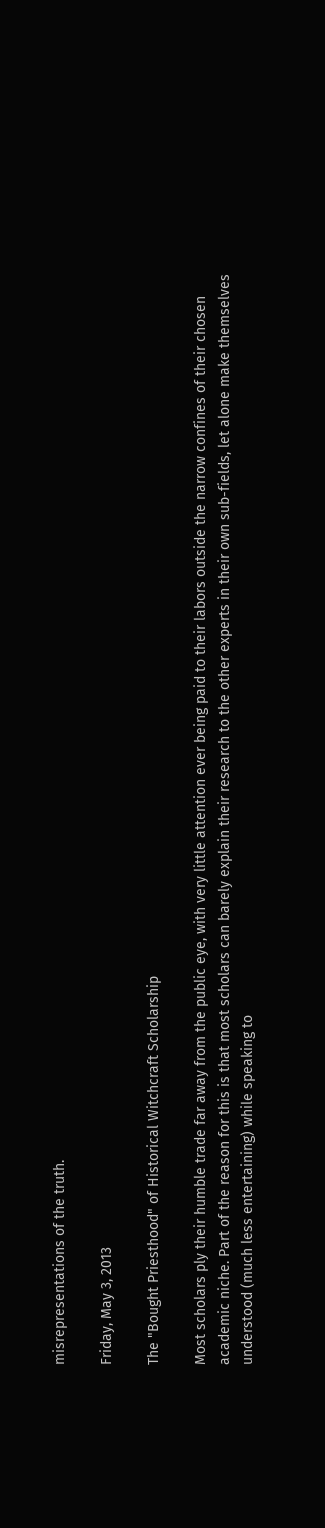misrepresentations of the truth.

Friday, May 3, 2013

The "Bought Priesthood" of Historical Witchcraft Scholarship

Most scholars ply their humble trade far away from the public eye, with very little attention ever being paid to their labors outside the narrow confines of their chosen academic niche. Part of the reason for this is that most scholars can barely explain their research to the other experts in their own sub-fields, let alone make themselves understood (much less entertaining) while speaking to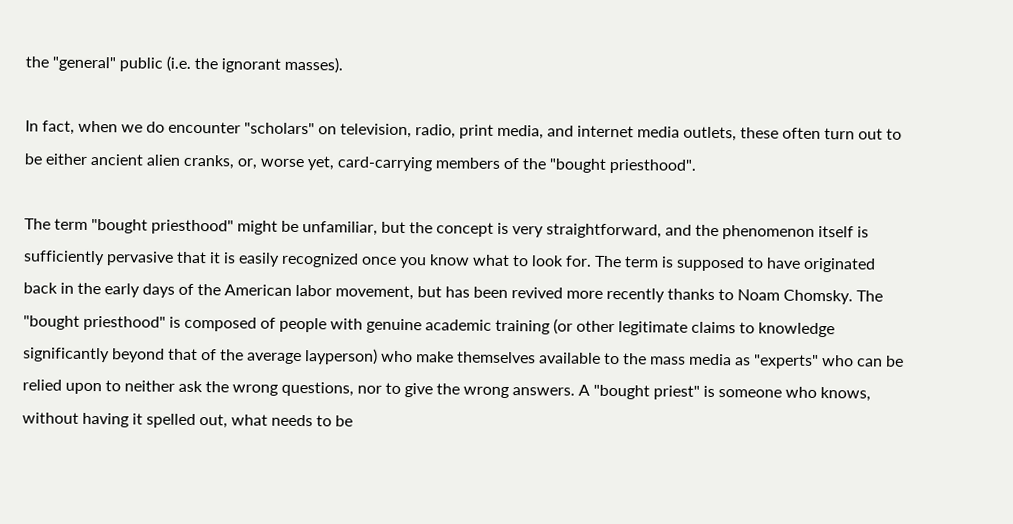the "general" public (i.e. the ignorant masses).

In fact, when we do encounter "scholars" on television, radio, print media, and internet media outlets, these often turn out to be either ancient alien cranks, or, worse yet, card-carrying members of the "bought priesthood".

The term "bought priesthood" might be unfamiliar, but the concept is very straightforward, and the phenomenon itself is sufficiently pervasive that it is easily recognized once you know what to look for. The term is supposed to have originated back in the early days of the American labor movement, but has been revived more recently thanks to Noam Chomsky. The "bought priesthood" is composed of people with genuine academic training (or other legitimate claims to knowledge significantly beyond that of the average layperson) who make themselves available to the mass media as "experts" who can be relied upon to neither ask the wrong questions, nor to give the wrong answers. A "bought priest" is someone who knows, without having it spelled out, what needs to be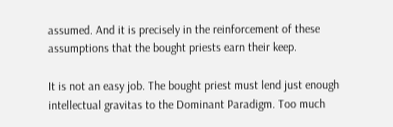assumed. And it is precisely in the reinforcement of these assumptions that the bought priests earn their keep.

It is not an easy job. The bought priest must lend just enough intellectual gravitas to the Dominant Paradigm. Too much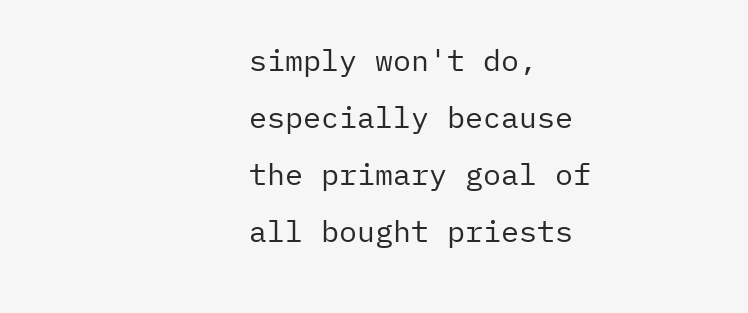simply won't do, especially because the primary goal of all bought priests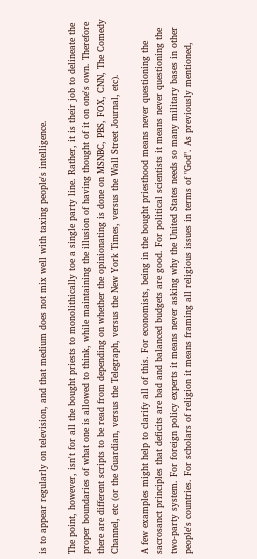is to appear regularly on television, and that medium does not mix well with taxing people's intelligence.

The point, however, isn't for all the bought priests to monolithically toe a single party line. Rather, it is their job to delineate the proper boundaries of what one is allowed to think, while maintaining the illusion of having thought of it on one's own. Therefore there are different scripts to be read from depending on whether the opinionating is done on MSNBC, PBS, FOX, CNN, The Comedy Channel, etc (or the Guardian, versus the Telegraph, versus the New York Times, versus the Wall Street Journal, etc).

A few examples might help to clarify all of this. For economists, being in the bought priesthood means never questioning the sacrosanct principles that deficits are bad and balanced budgets are good. For political scientists it means never questioning the two-party system. For foreign policy experts it means never asking why the United States needs so many military bases in other people's countries. For scholars of religion it means framing all religious issues in terms of "God". As previously mentioned,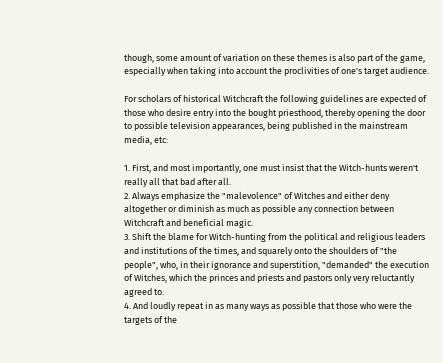though, some amount of variation on these themes is also part of the game, especially when taking into account the proclivities of one's target audience.

For scholars of historical Witchcraft the following guidelines are expected of those who desire entry into the bought priesthood, thereby opening the door to possible television appearances, being published in the mainstream media, etc:

1. First, and most importantly, one must insist that the Witch-hunts weren't really all that bad after all.
2. Always emphasize the "malevolence" of Witches and either deny altogether or diminish as much as possible any connection between Witchcraft and beneficial magic.
3. Shift the blame for Witch-hunting from the political and religious leaders and institutions of the times, and squarely onto the shoulders of "the people", who, in their ignorance and superstition, "demanded" the execution of Witches, which the princes and priests and pastors only very reluctantly agreed to.
4. And loudly repeat in as many ways as possible that those who were the targets of the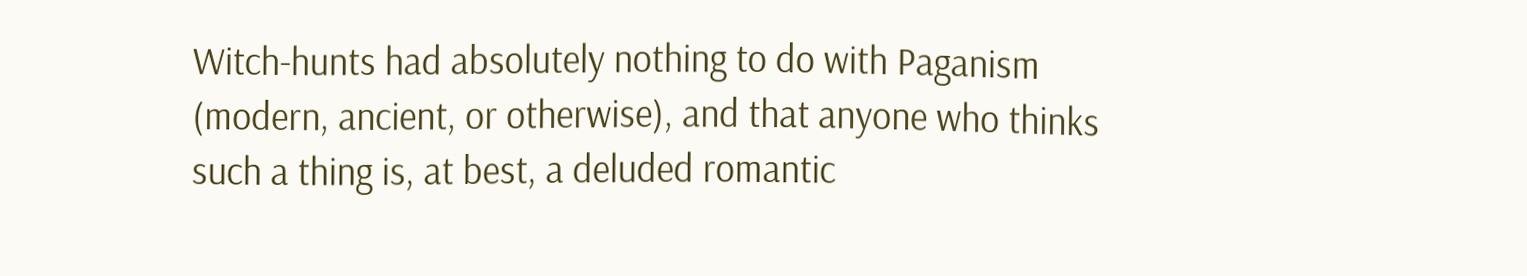Witch-hunts had absolutely nothing to do with Paganism (modern, ancient, or otherwise), and that anyone who thinks such a thing is, at best, a deluded romantic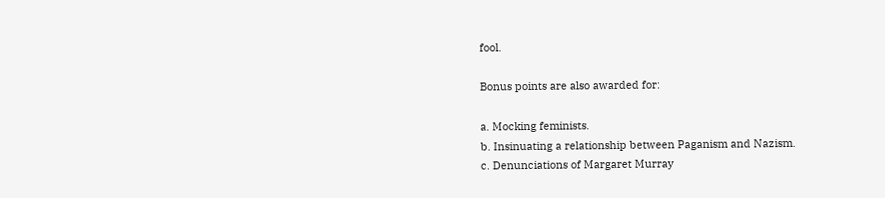fool.

Bonus points are also awarded for:

a. Mocking feminists.
b. Insinuating a relationship between Paganism and Nazism.
c. Denunciations of Margaret Murray